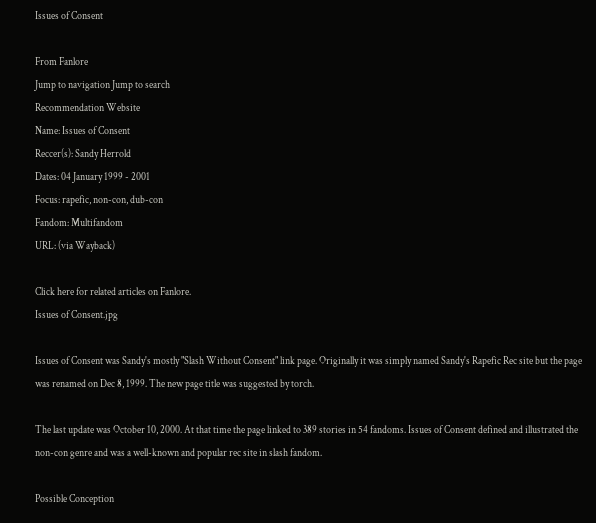Issues of Consent

From Fanlore
Jump to navigation Jump to search
Recommendation Website
Name: Issues of Consent
Reccer(s): Sandy Herrold
Dates: 04 January 1999 - 2001
Focus: rapefic, non-con, dub-con
Fandom: Multifandom
URL: (via Wayback)

Click here for related articles on Fanlore.
Issues of Consent.jpg

Issues of Consent was Sandy's mostly "Slash Without Consent" link page. Originally it was simply named Sandy's Rapefic Rec site but the page was renamed on Dec 8, 1999. The new page title was suggested by torch.

The last update was October 10, 2000. At that time the page linked to 389 stories in 54 fandoms. Issues of Consent defined and illustrated the non-con genre and was a well-known and popular rec site in slash fandom.

Possible Conception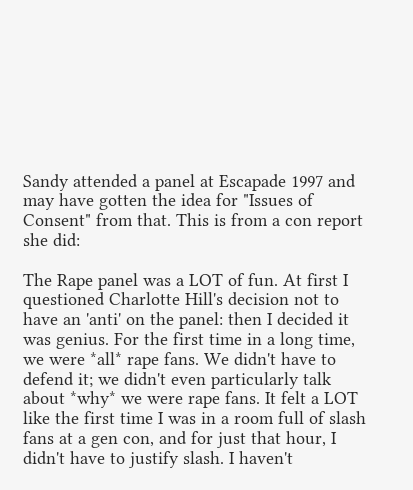Sandy attended a panel at Escapade 1997 and may have gotten the idea for "Issues of Consent" from that. This is from a con report she did:

The Rape panel was a LOT of fun. At first I questioned Charlotte Hill's decision not to have an 'anti' on the panel: then I decided it was genius. For the first time in a long time, we were *all* rape fans. We didn't have to defend it; we didn't even particularly talk about *why* we were rape fans. It felt a LOT like the first time I was in a room full of slash fans at a gen con, and for just that hour, I didn't have to justify slash. I haven't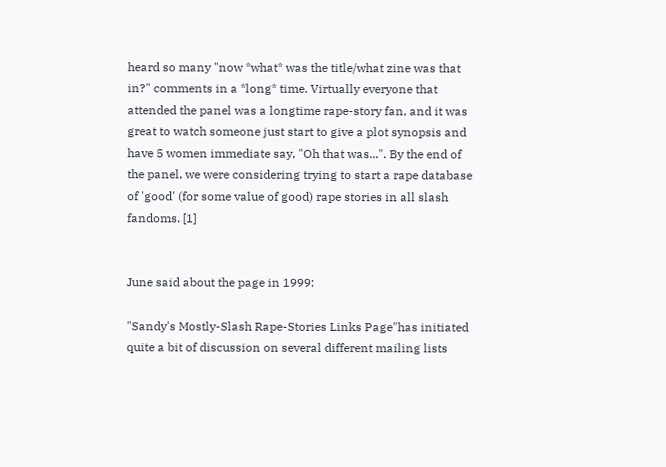heard so many "now *what* was the title/what zine was that in?" comments in a *long* time. Virtually everyone that attended the panel was a longtime rape-story fan, and it was great to watch someone just start to give a plot synopsis and have 5 women immediate say, "Oh that was...". By the end of the panel, we were considering trying to start a rape database of 'good' (for some value of good) rape stories in all slash fandoms. [1]


June said about the page in 1999:

"Sandy's Mostly-Slash Rape-Stories Links Page"has initiated quite a bit of discussion on several different mailing lists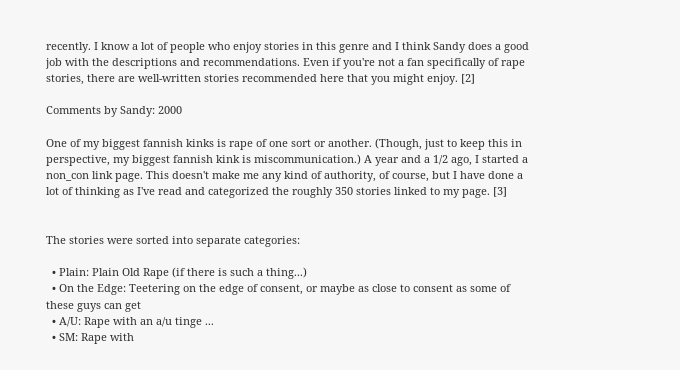recently. I know a lot of people who enjoy stories in this genre and I think Sandy does a good job with the descriptions and recommendations. Even if you're not a fan specifically of rape stories, there are well-written stories recommended here that you might enjoy. [2]

Comments by Sandy: 2000

One of my biggest fannish kinks is rape of one sort or another. (Though, just to keep this in perspective, my biggest fannish kink is miscommunication.) A year and a 1/2 ago, I started a non_con link page. This doesn't make me any kind of authority, of course, but I have done a lot of thinking as I've read and categorized the roughly 350 stories linked to my page. [3]


The stories were sorted into separate categories:

  • Plain: Plain Old Rape (if there is such a thing...)
  • On the Edge: Teetering on the edge of consent, or maybe as close to consent as some of these guys can get
  • A/U: Rape with an a/u tinge ...
  • SM: Rape with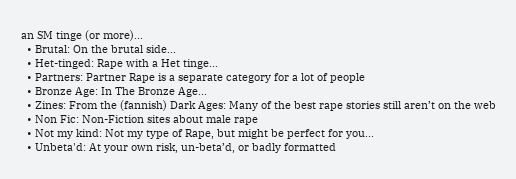an SM tinge (or more)...
  • Brutal: On the brutal side...
  • Het-tinged: Rape with a Het tinge...
  • Partners: Partner Rape is a separate category for a lot of people
  • Bronze Age: In The Bronze Age...
  • Zines: From the (fannish) Dark Ages: Many of the best rape stories still aren’t on the web
  • Non Fic: Non-Fiction sites about male rape
  • Not my kind: Not my type of Rape, but might be perfect for you...
  • Unbeta'd: At your own risk, un-beta’d, or badly formatted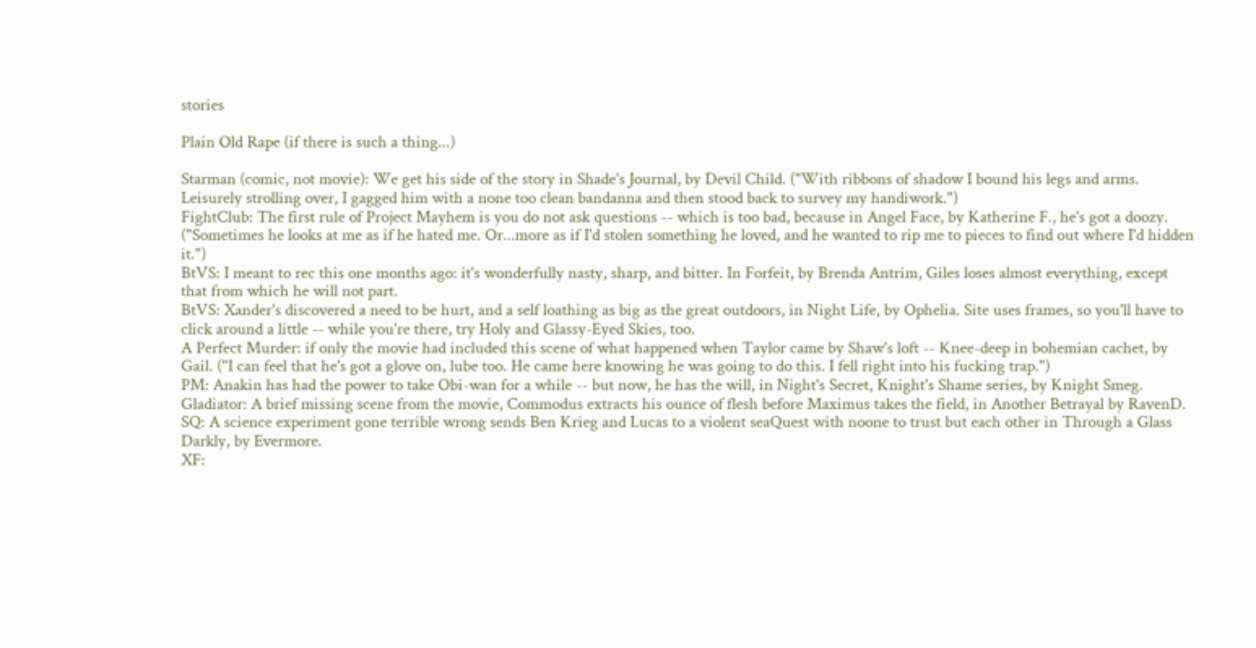stories

Plain Old Rape (if there is such a thing...)

Starman (comic, not movie): We get his side of the story in Shade's Journal, by Devil Child. ("With ribbons of shadow I bound his legs and arms. Leisurely strolling over, I gagged him with a none too clean bandanna and then stood back to survey my handiwork.")
FightClub: The first rule of Project Mayhem is you do not ask questions -- which is too bad, because in Angel Face, by Katherine F., he's got a doozy. ("Sometimes he looks at me as if he hated me. Or...more as if I'd stolen something he loved, and he wanted to rip me to pieces to find out where I'd hidden it.")
BtVS: I meant to rec this one months ago: it's wonderfully nasty, sharp, and bitter. In Forfeit, by Brenda Antrim, Giles loses almost everything, except that from which he will not part.
BtVS: Xander's discovered a need to be hurt, and a self loathing as big as the great outdoors, in Night Life, by Ophelia. Site uses frames, so you'll have to click around a little -- while you're there, try Holy and Glassy-Eyed Skies, too.
A Perfect Murder: if only the movie had included this scene of what happened when Taylor came by Shaw's loft -- Knee-deep in bohemian cachet, by Gail. ("I can feel that he's got a glove on, lube too. He came here knowing he was going to do this. I fell right into his fucking trap.")
PM: Anakin has had the power to take Obi-wan for a while -- but now, he has the will, in Night's Secret, Knight's Shame series, by Knight Smeg.
Gladiator: A brief missing scene from the movie, Commodus extracts his ounce of flesh before Maximus takes the field, in Another Betrayal by RavenD.
SQ: A science experiment gone terrible wrong sends Ben Krieg and Lucas to a violent seaQuest with noone to trust but each other in Through a Glass Darkly, by Evermore.
XF: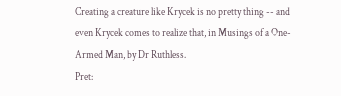Creating a creature like Krycek is no pretty thing -- and even Krycek comes to realize that, in Musings of a One-Armed Man, by Dr Ruthless.
Pret: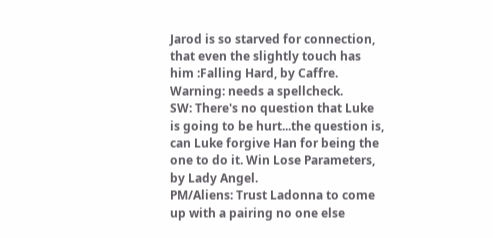Jarod is so starved for connection, that even the slightly touch has him :Falling Hard, by Caffre. Warning: needs a spellcheck.
SW: There's no question that Luke is going to be hurt...the question is, can Luke forgive Han for being the one to do it. Win Lose Parameters, by Lady Angel.
PM/Aliens: Trust Ladonna to come up with a pairing no one else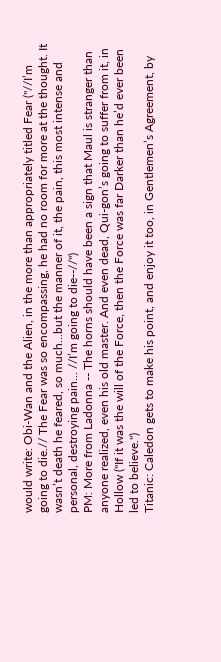would write: Obi-Wan and the Alien, in the more than appropriately titled Fear ("//I’m going to die.// The Fear was so encompassing, he had no room for more at the thought. It wasn’t death he feared, so much...but the manner of it, the pain, this most intense and personal, destroying pain... //I’m going to die--//")
PM: More from Ladonna -- The horns should have been a sign that Maul is stranger than anyone realized, even his old master. And even dead, Qui-gon’s going to suffer from it, in Hollow ("If it was the will of the Force, then the Force was far Darker than he’d ever been led to believe.")
Titanic: Caledon gets to make his point, and enjoy it too, in Gentlemen’s Agreement, by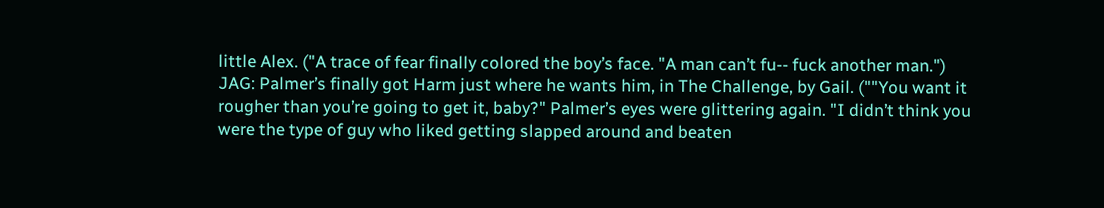little Alex. ("A trace of fear finally colored the boy’s face. "A man can’t fu-- fuck another man.")
JAG: Palmer’s finally got Harm just where he wants him, in The Challenge, by Gail. (""You want it rougher than you’re going to get it, baby?" Palmer’s eyes were glittering again. "I didn’t think you were the type of guy who liked getting slapped around and beaten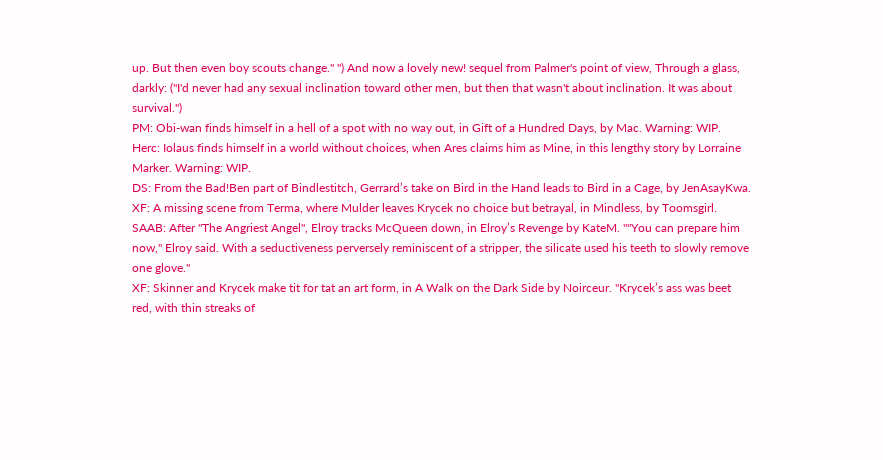up. But then even boy scouts change." ") And now a lovely new! sequel from Palmer's point of view, Through a glass, darkly: ("I'd never had any sexual inclination toward other men, but then that wasn't about inclination. It was about survival.")
PM: Obi-wan finds himself in a hell of a spot with no way out, in Gift of a Hundred Days, by Mac. Warning: WIP.
Herc: Iolaus finds himself in a world without choices, when Ares claims him as Mine, in this lengthy story by Lorraine Marker. Warning: WIP.
DS: From the Bad!Ben part of Bindlestitch, Gerrard’s take on Bird in the Hand leads to Bird in a Cage, by JenAsayKwa.
XF: A missing scene from Terma, where Mulder leaves Krycek no choice but betrayal, in Mindless, by Toomsgirl.
SAAB: After "The Angriest Angel", Elroy tracks McQueen down, in Elroy’s Revenge by KateM. ""You can prepare him now," Elroy said. With a seductiveness perversely reminiscent of a stripper, the silicate used his teeth to slowly remove one glove."
XF: Skinner and Krycek make tit for tat an art form, in A Walk on the Dark Side by Noirceur. "Krycek’s ass was beet red, with thin streaks of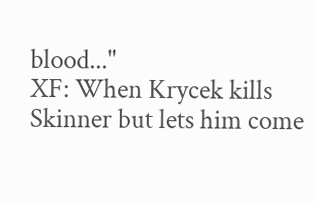blood..."
XF: When Krycek kills Skinner but lets him come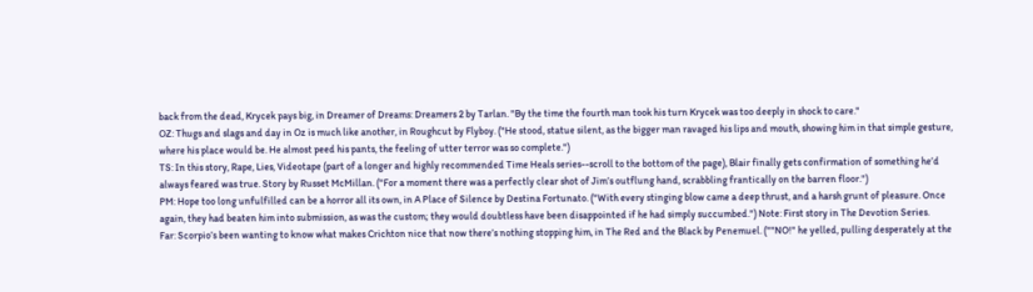back from the dead, Krycek pays big, in Dreamer of Dreams: Dreamers 2 by Tarlan. "By the time the fourth man took his turn Krycek was too deeply in shock to care."
OZ: Thugs and slags and day in Oz is much like another, in Roughcut by Flyboy. ("He stood, statue silent, as the bigger man ravaged his lips and mouth, showing him in that simple gesture, where his place would be. He almost peed his pants, the feeling of utter terror was so complete.")
TS: In this story, Rape, Lies, Videotape (part of a longer and highly recommended Time Heals series--scroll to the bottom of the page), Blair finally gets confirmation of something he’d always feared was true. Story by Russet McMillan. ("For a moment there was a perfectly clear shot of Jim’s outflung hand, scrabbling frantically on the barren floor.")
PM: Hope too long unfulfilled can be a horror all its own, in A Place of Silence by Destina Fortunato. ("With every stinging blow came a deep thrust, and a harsh grunt of pleasure. Once again, they had beaten him into submission, as was the custom; they would doubtless have been disappointed if he had simply succumbed.") Note: First story in The Devotion Series.
Far: Scorpio’s been wanting to know what makes Crichton nice that now there’s nothing stopping him, in The Red and the Black by Penemuel. (""NO!" he yelled, pulling desperately at the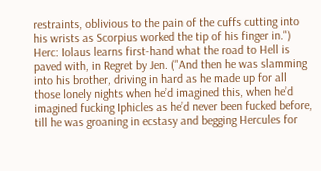restraints, oblivious to the pain of the cuffs cutting into his wrists as Scorpius worked the tip of his finger in.")
Herc: Iolaus learns first-hand what the road to Hell is paved with, in Regret by Jen. ("And then he was slamming into his brother, driving in hard as he made up for all those lonely nights when he’d imagined this, when he’d imagined fucking Iphicles as he’d never been fucked before, till he was groaning in ecstasy and begging Hercules for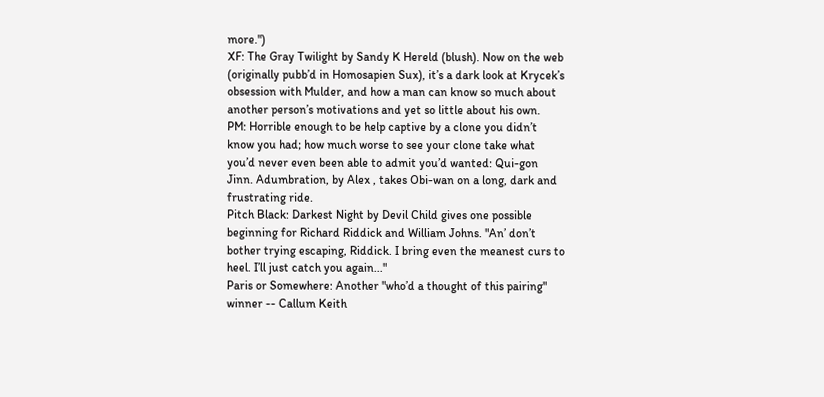more.")
XF: The Gray Twilight by Sandy K Hereld (blush). Now on the web (originally pubb’d in Homosapien Sux), it’s a dark look at Krycek’s obsession with Mulder, and how a man can know so much about another person’s motivations and yet so little about his own.
PM: Horrible enough to be help captive by a clone you didn’t know you had; how much worse to see your clone take what you’d never even been able to admit you’d wanted: Qui-gon Jinn. Adumbration, by Alex , takes Obi-wan on a long, dark and frustrating ride.
Pitch Black: Darkest Night by Devil Child gives one possible beginning for Richard Riddick and William Johns. "An’ don’t bother trying escaping, Riddick. I bring even the meanest curs to heel. I’ll just catch you again..."
Paris or Somewhere: Another "who’d a thought of this pairing" winner -- Callum Keith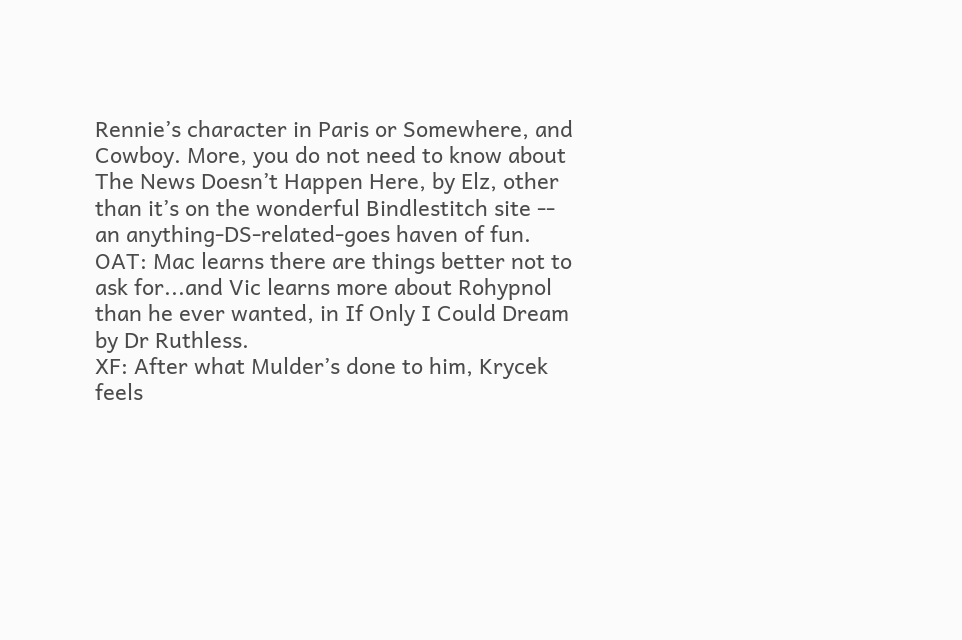Rennie’s character in Paris or Somewhere, and Cowboy. More, you do not need to know about The News Doesn’t Happen Here, by Elz, other than it’s on the wonderful Bindlestitch site -- an anything-DS-related-goes haven of fun.
OAT: Mac learns there are things better not to ask for...and Vic learns more about Rohypnol than he ever wanted, in If Only I Could Dream by Dr Ruthless.
XF: After what Mulder’s done to him, Krycek feels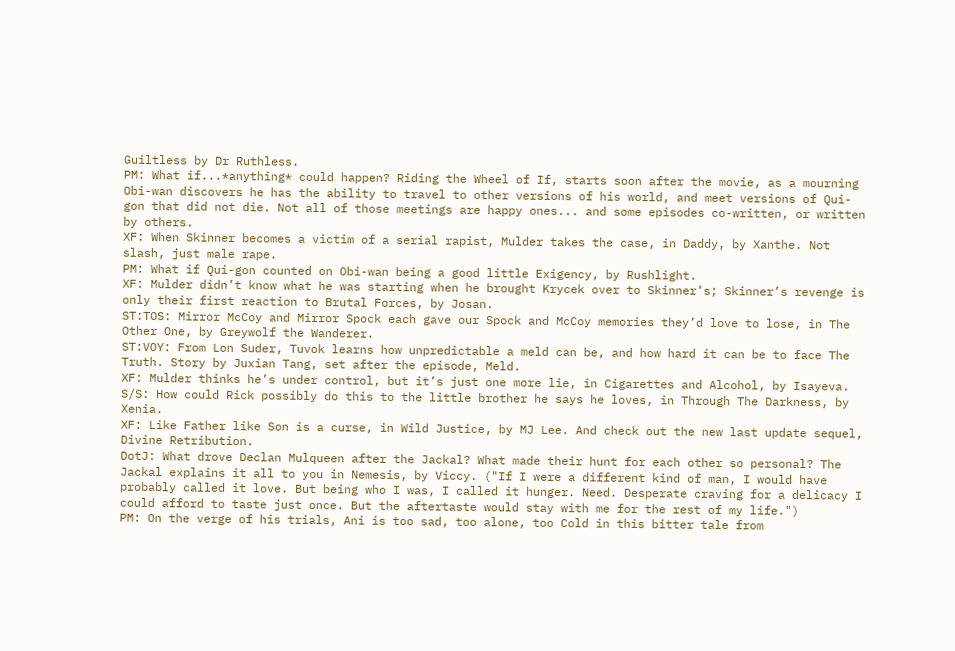Guiltless by Dr Ruthless.
PM: What if...*anything* could happen? Riding the Wheel of If, starts soon after the movie, as a mourning Obi-wan discovers he has the ability to travel to other versions of his world, and meet versions of Qui-gon that did not die. Not all of those meetings are happy ones... and some episodes co-written, or written by others.
XF: When Skinner becomes a victim of a serial rapist, Mulder takes the case, in Daddy, by Xanthe. Not slash, just male rape.
PM: What if Qui-gon counted on Obi-wan being a good little Exigency, by Rushlight.
XF: Mulder didn’t know what he was starting when he brought Krycek over to Skinner’s; Skinner’s revenge is only their first reaction to Brutal Forces, by Josan.
ST:TOS: Mirror McCoy and Mirror Spock each gave our Spock and McCoy memories they’d love to lose, in The Other One, by Greywolf the Wanderer.
ST:VOY: From Lon Suder, Tuvok learns how unpredictable a meld can be, and how hard it can be to face The Truth. Story by Juxian Tang, set after the episode, Meld.
XF: Mulder thinks he’s under control, but it’s just one more lie, in Cigarettes and Alcohol, by Isayeva.
S/S: How could Rick possibly do this to the little brother he says he loves, in Through The Darkness, by Xenia.
XF: Like Father like Son is a curse, in Wild Justice, by MJ Lee. And check out the new last update sequel, Divine Retribution.
DotJ: What drove Declan Mulqueen after the Jackal? What made their hunt for each other so personal? The Jackal explains it all to you in Nemesis, by Viccy. ("If I were a different kind of man, I would have probably called it love. But being who I was, I called it hunger. Need. Desperate craving for a delicacy I could afford to taste just once. But the aftertaste would stay with me for the rest of my life.")
PM: On the verge of his trials, Ani is too sad, too alone, too Cold in this bitter tale from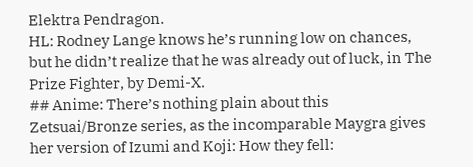Elektra Pendragon.
HL: Rodney Lange knows he’s running low on chances, but he didn’t realize that he was already out of luck, in The Prize Fighter, by Demi-X.
## Anime: There’s nothing plain about this Zetsuai/Bronze series, as the incomparable Maygra gives her version of Izumi and Koji: How they fell: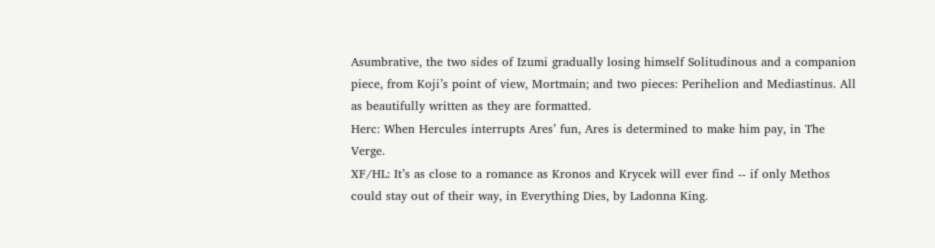Asumbrative, the two sides of Izumi gradually losing himself Solitudinous and a companion piece, from Koji’s point of view, Mortmain; and two pieces: Perihelion and Mediastinus. All as beautifully written as they are formatted.
Herc: When Hercules interrupts Ares’ fun, Ares is determined to make him pay, in The Verge.
XF/HL: It’s as close to a romance as Kronos and Krycek will ever find -- if only Methos could stay out of their way, in Everything Dies, by Ladonna King.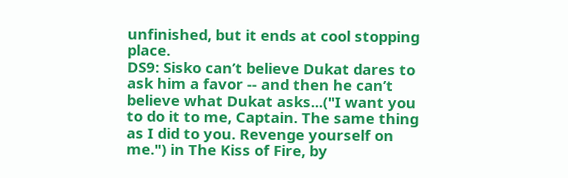unfinished, but it ends at cool stopping place.
DS9: Sisko can’t believe Dukat dares to ask him a favor -- and then he can’t believe what Dukat asks...("I want you to do it to me, Captain. The same thing as I did to you. Revenge yourself on me.") in The Kiss of Fire, by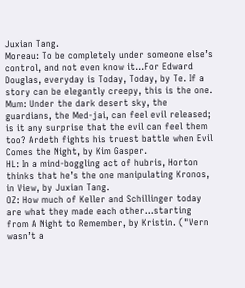Juxian Tang.
Moreau: To be completely under someone else’s control, and not even know it...For Edward Douglas, everyday is Today, Today, by Te. If a story can be elegantly creepy, this is the one.
Mum: Under the dark desert sky, the guardians, the Med-jai, can feel evil released; is it any surprise that the evil can feel them too? Ardeth fights his truest battle when Evil Comes the Night, by Kim Gasper.
HL: In a mind-boggling act of hubris, Horton thinks that he’s the one manipulating Kronos, in View, by Juxian Tang.
OZ: How much of Keller and Schillinger today are what they made each other...starting from A Night to Remember, by Kristin. ("Vern wasn’t a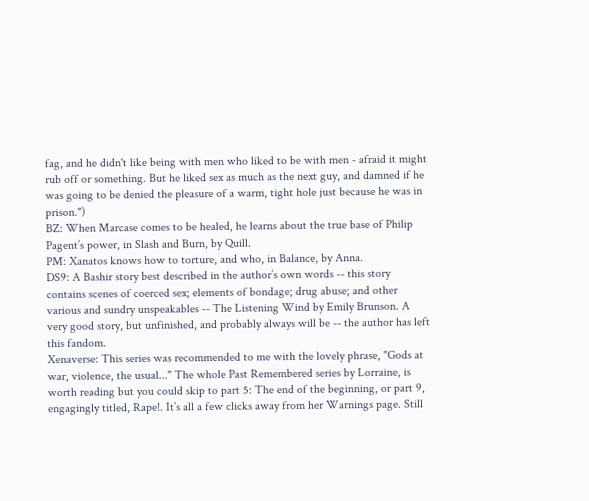fag, and he didn't like being with men who liked to be with men - afraid it might rub off or something. But he liked sex as much as the next guy, and damned if he was going to be denied the pleasure of a warm, tight hole just because he was in prison.")
BZ: When Marcase comes to be healed, he learns about the true base of Philip Pagent’s power, in Slash and Burn, by Quill.
PM: Xanatos knows how to torture, and who, in Balance, by Anna.
DS9: A Bashir story best described in the author’s own words -- this story contains scenes of coerced sex; elements of bondage; drug abuse; and other various and sundry unspeakables -- The Listening Wind by Emily Brunson. A very good story, but unfinished, and probably always will be -- the author has left this fandom.
Xenaverse: This series was recommended to me with the lovely phrase, "Gods at war, violence, the usual..." The whole Past Remembered series by Lorraine, is worth reading but you could skip to part 5: The end of the beginning, or part 9, engagingly titled, Rape!. It’s all a few clicks away from her Warnings page. Still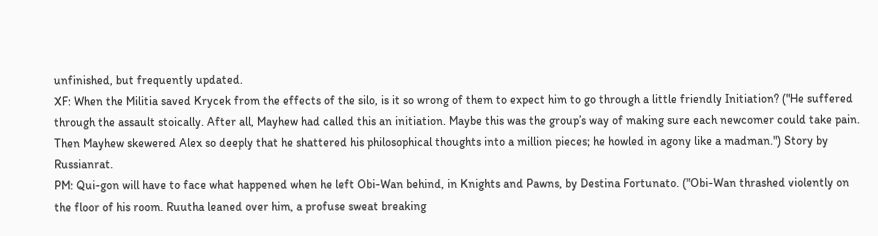unfinished, but frequently updated.
XF: When the Militia saved Krycek from the effects of the silo, is it so wrong of them to expect him to go through a little friendly Initiation? ("He suffered through the assault stoically. After all, Mayhew had called this an initiation. Maybe this was the group’s way of making sure each newcomer could take pain. Then Mayhew skewered Alex so deeply that he shattered his philosophical thoughts into a million pieces; he howled in agony like a madman.") Story by Russianrat.
PM: Qui-gon will have to face what happened when he left Obi-Wan behind, in Knights and Pawns, by Destina Fortunato. ("Obi-Wan thrashed violently on the floor of his room. Ruutha leaned over him, a profuse sweat breaking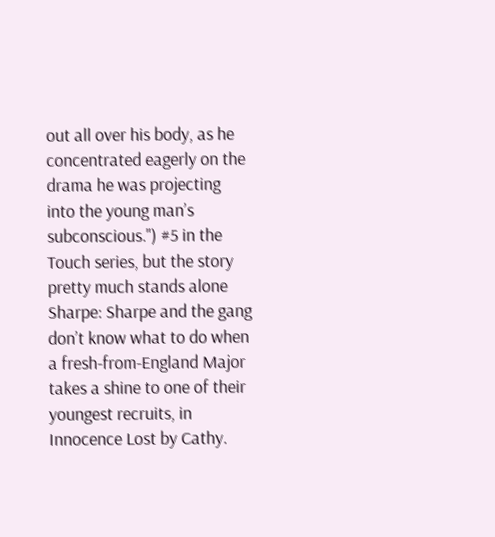out all over his body, as he concentrated eagerly on the drama he was projecting into the young man’s subconscious.") #5 in the Touch series, but the story pretty much stands alone
Sharpe: Sharpe and the gang don’t know what to do when a fresh-from-England Major takes a shine to one of their youngest recruits, in Innocence Lost by Cathy.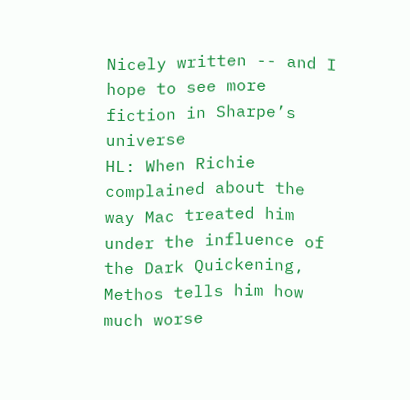Nicely written -- and I hope to see more fiction in Sharpe’s universe
HL: When Richie complained about the way Mac treated him under the influence of the Dark Quickening, Methos tells him how much worse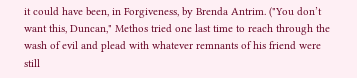it could have been, in Forgiveness, by Brenda Antrim. ("You don’t want this, Duncan," Methos tried one last time to reach through the wash of evil and plead with whatever remnants of his friend were still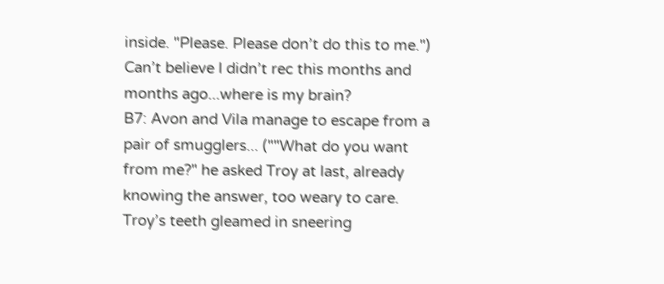inside. "Please. Please don’t do this to me.") Can’t believe I didn’t rec this months and months ago...where is my brain?
B7: Avon and Vila manage to escape from a pair of smugglers... (""What do you want from me?" he asked Troy at last, already knowing the answer, too weary to care. Troy’s teeth gleamed in sneering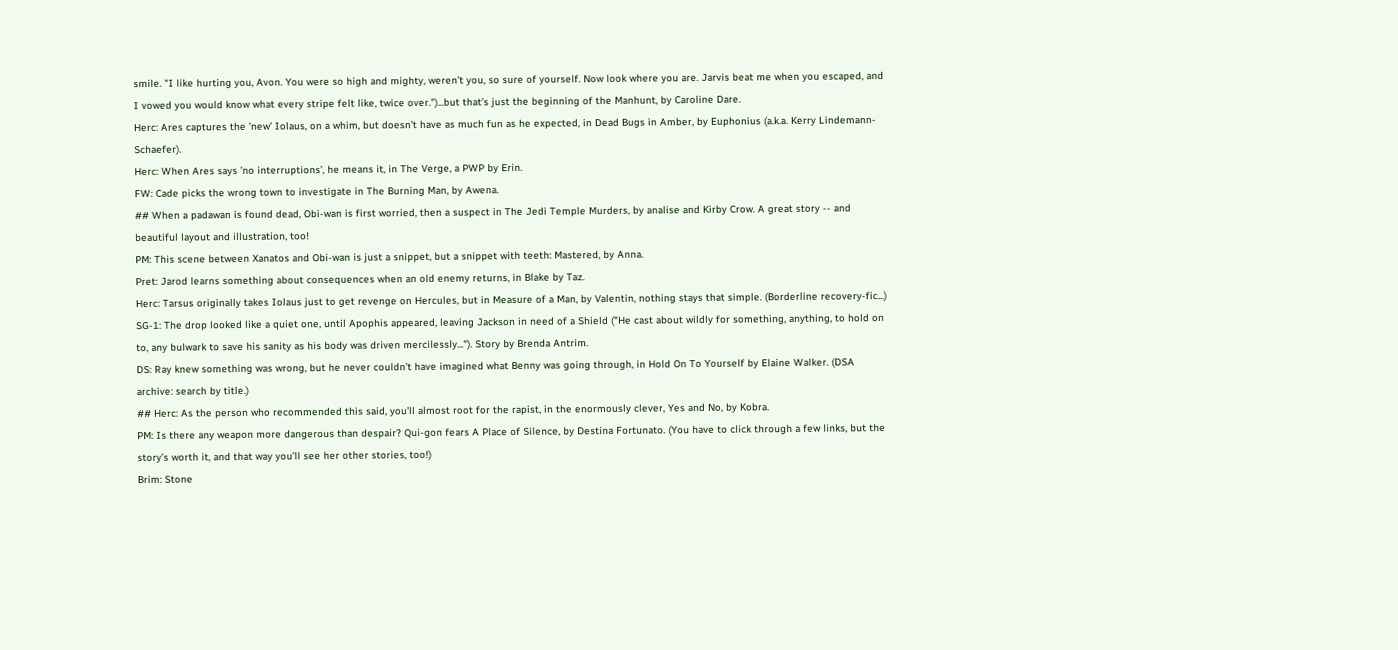smile. "I like hurting you, Avon. You were so high and mighty, weren’t you, so sure of yourself. Now look where you are. Jarvis beat me when you escaped, and I vowed you would know what every stripe felt like, twice over.")...but that’s just the beginning of the Manhunt, by Caroline Dare.
Herc: Ares captures the ’new’ Iolaus, on a whim, but doesn’t have as much fun as he expected, in Dead Bugs in Amber, by Euphonius (a.k.a. Kerry Lindemann-Schaefer).
Herc: When Ares says ’no interruptions’, he means it, in The Verge, a PWP by Erin.
FW: Cade picks the wrong town to investigate in The Burning Man, by Awena.
## When a padawan is found dead, Obi-wan is first worried, then a suspect in The Jedi Temple Murders, by analise and Kirby Crow. A great story -- and beautiful layout and illustration, too!
PM: This scene between Xanatos and Obi-wan is just a snippet, but a snippet with teeth: Mastered, by Anna.
Pret: Jarod learns something about consequences when an old enemy returns, in Blake by Taz.
Herc: Tarsus originally takes Iolaus just to get revenge on Hercules, but in Measure of a Man, by Valentin, nothing stays that simple. (Borderline recovery-fic...)
SG-1: The drop looked like a quiet one, until Apophis appeared, leaving Jackson in need of a Shield ("He cast about wildly for something, anything, to hold on to, any bulwark to save his sanity as his body was driven mercilessly..."). Story by Brenda Antrim.
DS: Ray knew something was wrong, but he never couldn’t have imagined what Benny was going through, in Hold On To Yourself by Elaine Walker. (DSA archive: search by title.)
## Herc: As the person who recommended this said, you’ll almost root for the rapist, in the enormously clever, Yes and No, by Kobra.
PM: Is there any weapon more dangerous than despair? Qui-gon fears A Place of Silence, by Destina Fortunato. (You have to click through a few links, but the story’s worth it, and that way you’ll see her other stories, too!)
Brim: Stone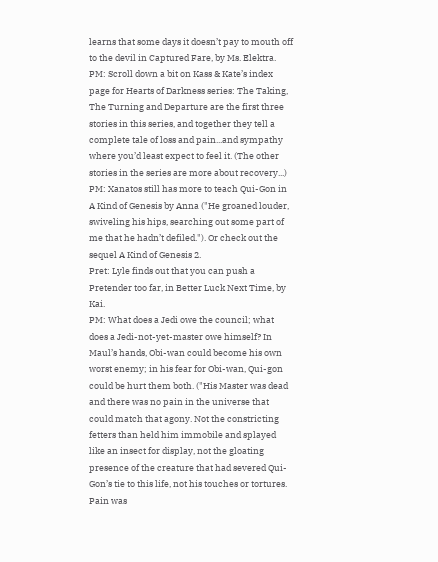learns that some days it doesn’t pay to mouth off to the devil in Captured Fare, by Ms. Elektra.
PM: Scroll down a bit on Kass & Kate’s index page for Hearts of Darkness series: The Taking, The Turning and Departure are the first three stories in this series, and together they tell a complete tale of loss and pain...and sympathy where you’d least expect to feel it. (The other stories in the series are more about recovery...)
PM: Xanatos still has more to teach Qui-Gon in A Kind of Genesis by Anna ("He groaned louder, swiveling his hips, searching out some part of me that he hadn’t defiled."). Or check out the sequel A Kind of Genesis 2.
Pret: Lyle finds out that you can push a Pretender too far, in Better Luck Next Time, by Kai.
PM: What does a Jedi owe the council; what does a Jedi-not-yet-master owe himself? In Maul’s hands, Obi-wan could become his own worst enemy; in his fear for Obi-wan, Qui-gon could be hurt them both. ("His Master was dead and there was no pain in the universe that could match that agony. Not the constricting fetters than held him immobile and splayed like an insect for display, not the gloating presence of the creature that had severed Qui-Gon’s tie to this life, not his touches or tortures. Pain was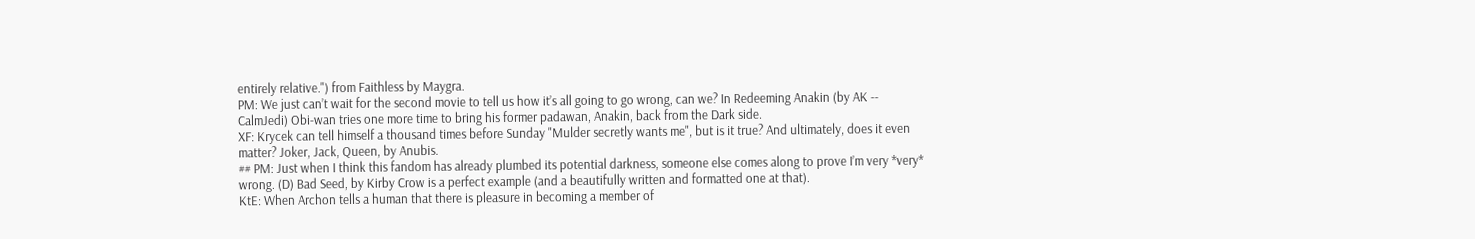entirely relative.") from Faithless by Maygra.
PM: We just can’t wait for the second movie to tell us how it’s all going to go wrong, can we? In Redeeming Anakin (by AK -- CalmJedi) Obi-wan tries one more time to bring his former padawan, Anakin, back from the Dark side.
XF: Krycek can tell himself a thousand times before Sunday "Mulder secretly wants me", but is it true? And ultimately, does it even matter? Joker, Jack, Queen, by Anubis.
## PM: Just when I think this fandom has already plumbed its potential darkness, someone else comes along to prove I’m very *very* wrong. (D) Bad Seed, by Kirby Crow is a perfect example (and a beautifully written and formatted one at that).
KtE: When Archon tells a human that there is pleasure in becoming a member of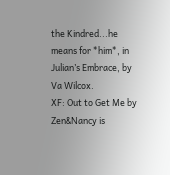the Kindred...he means for *him*, in Julian’s Embrace, by Va Wilcox.
XF: Out to Get Me by Zen&Nancy is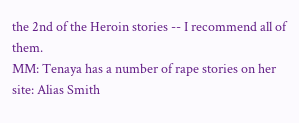the 2nd of the Heroin stories -- I recommend all of them.
MM: Tenaya has a number of rape stories on her site: Alias Smith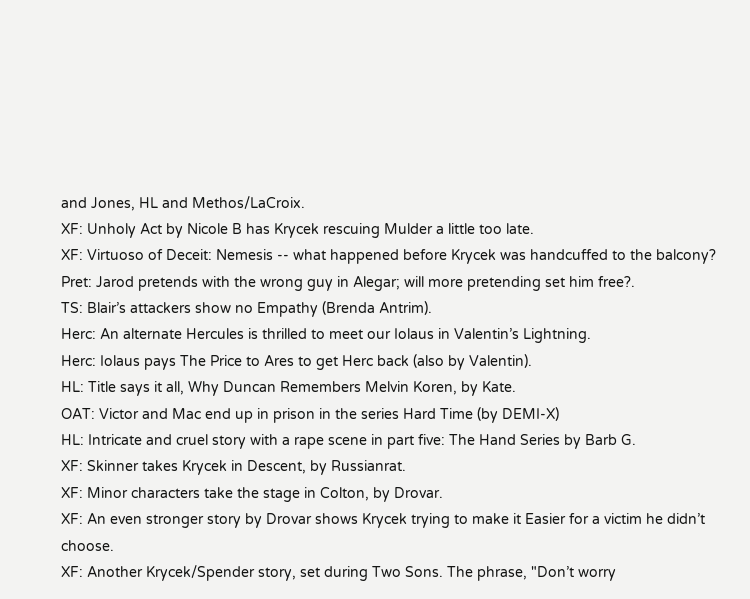and Jones, HL and Methos/LaCroix.
XF: Unholy Act by Nicole B has Krycek rescuing Mulder a little too late.
XF: Virtuoso of Deceit: Nemesis -- what happened before Krycek was handcuffed to the balcony?
Pret: Jarod pretends with the wrong guy in Alegar; will more pretending set him free?.
TS: Blair’s attackers show no Empathy (Brenda Antrim).
Herc: An alternate Hercules is thrilled to meet our Iolaus in Valentin’s Lightning.
Herc: Iolaus pays The Price to Ares to get Herc back (also by Valentin).
HL: Title says it all, Why Duncan Remembers Melvin Koren, by Kate.
OAT: Victor and Mac end up in prison in the series Hard Time (by DEMI-X)
HL: Intricate and cruel story with a rape scene in part five: The Hand Series by Barb G.
XF: Skinner takes Krycek in Descent, by Russianrat.
XF: Minor characters take the stage in Colton, by Drovar.
XF: An even stronger story by Drovar shows Krycek trying to make it Easier for a victim he didn’t choose.
XF: Another Krycek/Spender story, set during Two Sons. The phrase, "Don’t worry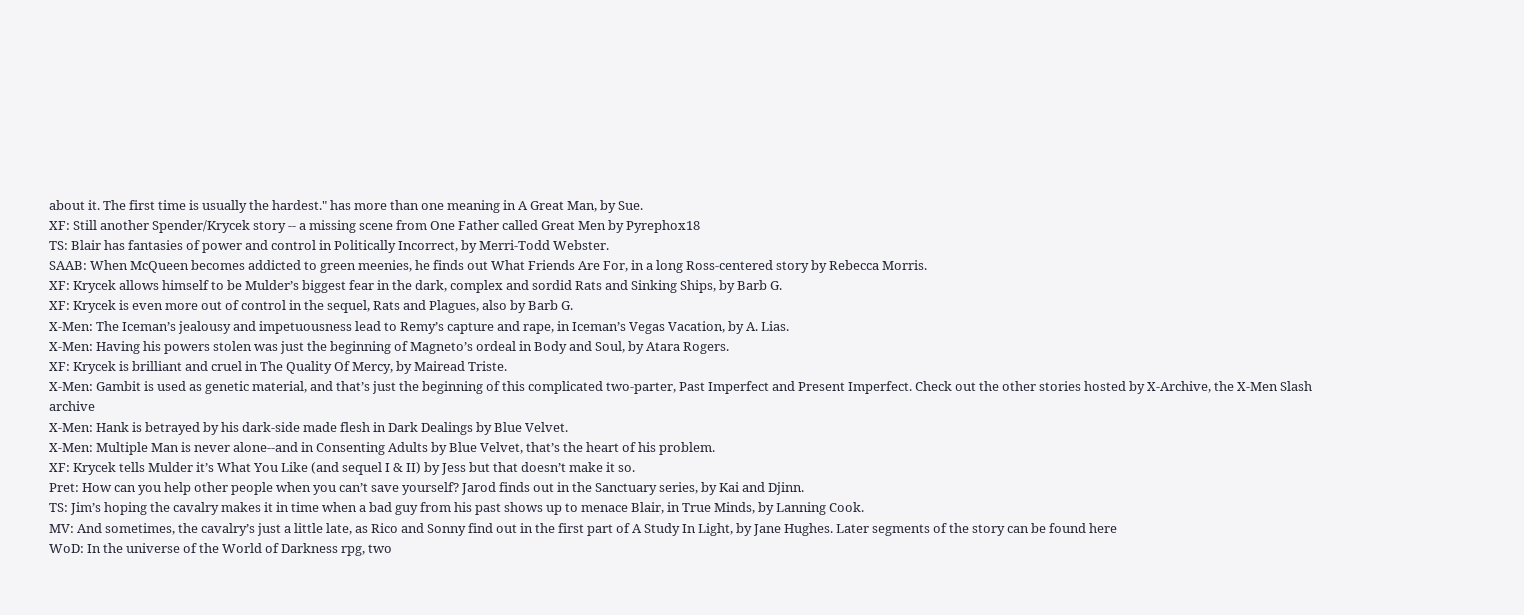about it. The first time is usually the hardest." has more than one meaning in A Great Man, by Sue.
XF: Still another Spender/Krycek story -- a missing scene from One Father called Great Men by Pyrephox18
TS: Blair has fantasies of power and control in Politically Incorrect, by Merri-Todd Webster.
SAAB: When McQueen becomes addicted to green meenies, he finds out What Friends Are For, in a long Ross-centered story by Rebecca Morris.
XF: Krycek allows himself to be Mulder’s biggest fear in the dark, complex and sordid Rats and Sinking Ships, by Barb G.
XF: Krycek is even more out of control in the sequel, Rats and Plagues, also by Barb G.
X-Men: The Iceman’s jealousy and impetuousness lead to Remy’s capture and rape, in Iceman’s Vegas Vacation, by A. Lias.
X-Men: Having his powers stolen was just the beginning of Magneto’s ordeal in Body and Soul, by Atara Rogers.
XF: Krycek is brilliant and cruel in The Quality Of Mercy, by Mairead Triste.
X-Men: Gambit is used as genetic material, and that’s just the beginning of this complicated two-parter, Past Imperfect and Present Imperfect. Check out the other stories hosted by X-Archive, the X-Men Slash archive
X-Men: Hank is betrayed by his dark-side made flesh in Dark Dealings by Blue Velvet.
X-Men: Multiple Man is never alone--and in Consenting Adults by Blue Velvet, that’s the heart of his problem.
XF: Krycek tells Mulder it’s What You Like (and sequel I & II) by Jess but that doesn’t make it so.
Pret: How can you help other people when you can’t save yourself? Jarod finds out in the Sanctuary series, by Kai and Djinn.
TS: Jim’s hoping the cavalry makes it in time when a bad guy from his past shows up to menace Blair, in True Minds, by Lanning Cook.
MV: And sometimes, the cavalry’s just a little late, as Rico and Sonny find out in the first part of A Study In Light, by Jane Hughes. Later segments of the story can be found here
WoD: In the universe of the World of Darkness rpg, two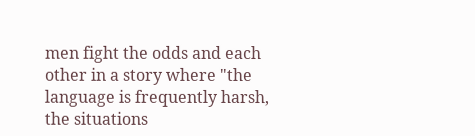men fight the odds and each other in a story where "the language is frequently harsh, the situations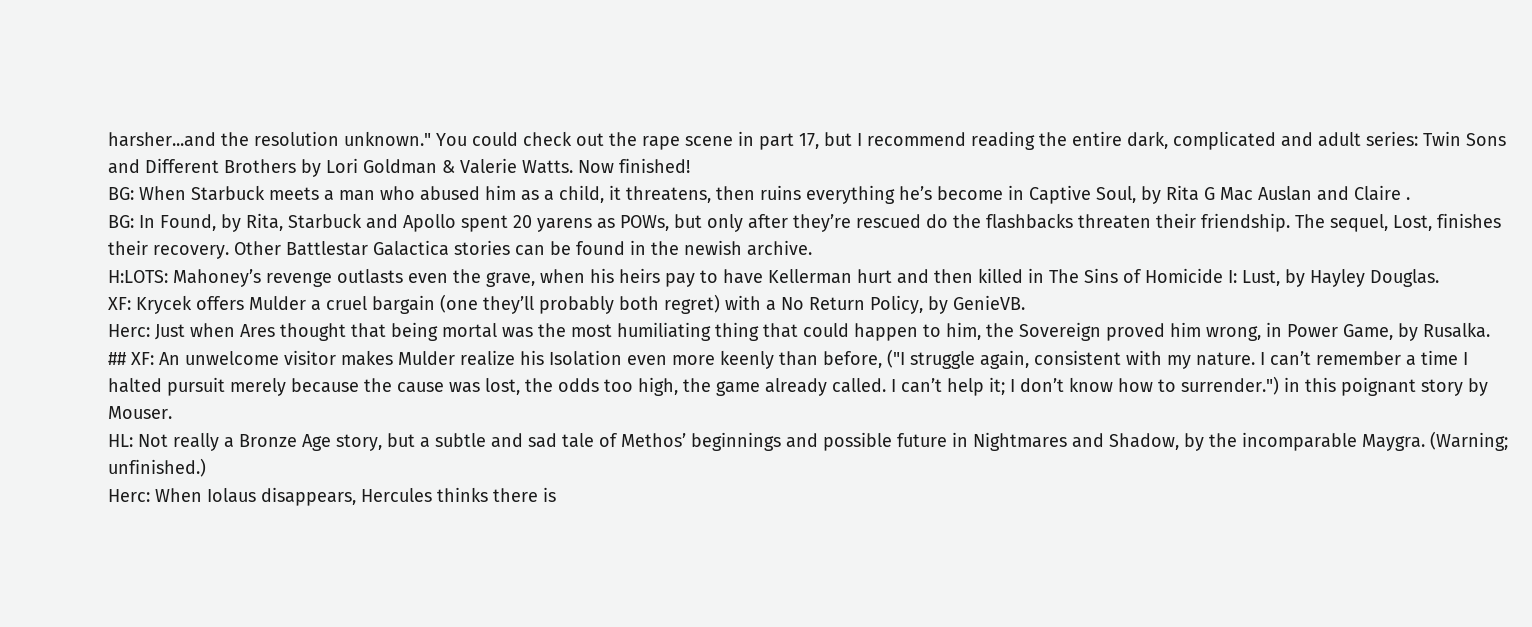harsher...and the resolution unknown." You could check out the rape scene in part 17, but I recommend reading the entire dark, complicated and adult series: Twin Sons and Different Brothers by Lori Goldman & Valerie Watts. Now finished!
BG: When Starbuck meets a man who abused him as a child, it threatens, then ruins everything he’s become in Captive Soul, by Rita G Mac Auslan and Claire .
BG: In Found, by Rita, Starbuck and Apollo spent 20 yarens as POWs, but only after they’re rescued do the flashbacks threaten their friendship. The sequel, Lost, finishes their recovery. Other Battlestar Galactica stories can be found in the newish archive.
H:LOTS: Mahoney’s revenge outlasts even the grave, when his heirs pay to have Kellerman hurt and then killed in The Sins of Homicide I: Lust, by Hayley Douglas.
XF: Krycek offers Mulder a cruel bargain (one they’ll probably both regret) with a No Return Policy, by GenieVB.
Herc: Just when Ares thought that being mortal was the most humiliating thing that could happen to him, the Sovereign proved him wrong, in Power Game, by Rusalka.
## XF: An unwelcome visitor makes Mulder realize his Isolation even more keenly than before, ("I struggle again, consistent with my nature. I can’t remember a time I halted pursuit merely because the cause was lost, the odds too high, the game already called. I can’t help it; I don’t know how to surrender.") in this poignant story by Mouser.
HL: Not really a Bronze Age story, but a subtle and sad tale of Methos’ beginnings and possible future in Nightmares and Shadow, by the incomparable Maygra. (Warning; unfinished.)
Herc: When Iolaus disappears, Hercules thinks there is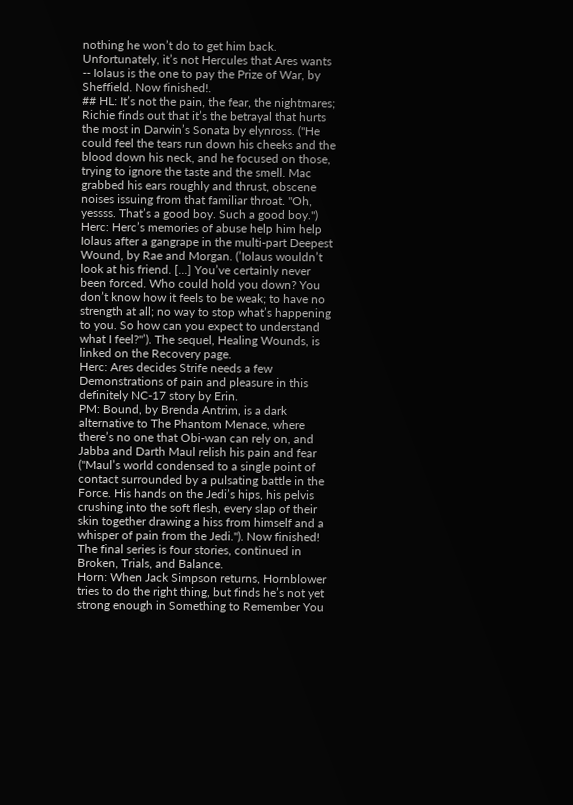nothing he won’t do to get him back. Unfortunately, it’s not Hercules that Ares wants -- Iolaus is the one to pay the Prize of War, by Sheffield. Now finished!.
## HL: It’s not the pain, the fear, the nightmares; Richie finds out that it’s the betrayal that hurts the most in Darwin’s Sonata by elynross. ("He could feel the tears run down his cheeks and the blood down his neck, and he focused on those, trying to ignore the taste and the smell. Mac grabbed his ears roughly and thrust, obscene noises issuing from that familiar throat. "Oh, yessss. That’s a good boy. Such a good boy.")
Herc: Herc’s memories of abuse help him help Iolaus after a gangrape in the multi-part Deepest Wound, by Rae and Morgan. (’Iolaus wouldn’t look at his friend. [...] You’ve certainly never been forced. Who could hold you down? You don’t know how it feels to be weak; to have no strength at all; no way to stop what’s happening to you. So how can you expect to understand what I feel?"’). The sequel, Healing Wounds, is linked on the Recovery page.
Herc: Ares decides Strife needs a few Demonstrations of pain and pleasure in this definitely NC-17 story by Erin.
PM: Bound, by Brenda Antrim, is a dark alternative to The Phantom Menace, where there’s no one that Obi-wan can rely on, and Jabba and Darth Maul relish his pain and fear ("Maul’s world condensed to a single point of contact surrounded by a pulsating battle in the Force. His hands on the Jedi’s hips, his pelvis crushing into the soft flesh, every slap of their skin together drawing a hiss from himself and a whisper of pain from the Jedi."). Now finished! The final series is four stories, continued in Broken, Trials, and Balance.
Horn: When Jack Simpson returns, Hornblower tries to do the right thing, but finds he’s not yet strong enough in Something to Remember You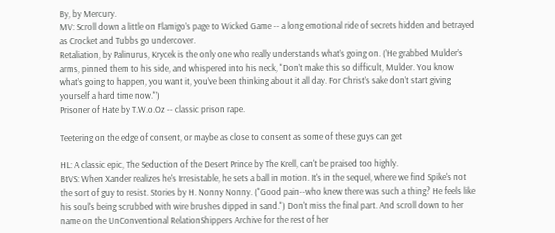By, by Mercury.
MV: Scroll down a little on Flamigo’s page to Wicked Game -- a long emotional ride of secrets hidden and betrayed as Crocket and Tubbs go undercover.
Retaliation, by Palinurus, Krycek is the only one who really understands what’s going on. (’He grabbed Mulder’s arms, pinned them to his side, and whispered into his neck, "Don’t make this so difficult, Mulder. You know what’s going to happen, you want it, you’ve been thinking about it all day. For Christ’s sake don’t start giving yourself a hard time now."’)
Prisoner of Hate by T.W.o.Oz -- classic prison rape.

Teetering on the edge of consent, or maybe as close to consent as some of these guys can get

HL: A classic epic, The Seduction of the Desert Prince by The Krell, can't be praised too highly.
BtVS: When Xander realizes he's Irresistable, he sets a ball in motion. It's in the sequel, where we find Spike's not the sort of guy to resist. Stories by H. Nonny Nonny. ("Good pain--who knew there was such a thing? He feels like his soul's being scrubbed with wire brushes dipped in sand.") Don't miss the final part. And scroll down to her name on the UnConventional RelationShippers Archive for the rest of her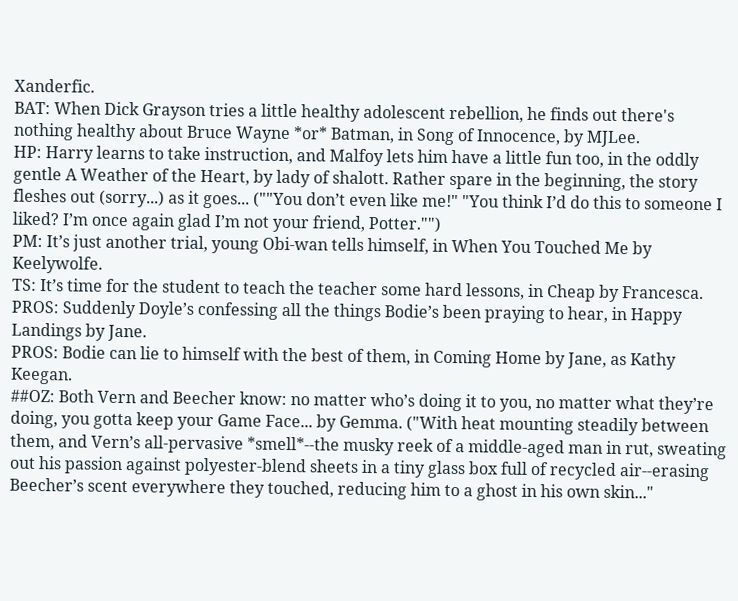Xanderfic.
BAT: When Dick Grayson tries a little healthy adolescent rebellion, he finds out there's nothing healthy about Bruce Wayne *or* Batman, in Song of Innocence, by MJLee.
HP: Harry learns to take instruction, and Malfoy lets him have a little fun too, in the oddly gentle A Weather of the Heart, by lady of shalott. Rather spare in the beginning, the story fleshes out (sorry...) as it goes... (""You don’t even like me!" "You think I’d do this to someone I liked? I’m once again glad I’m not your friend, Potter."")
PM: It’s just another trial, young Obi-wan tells himself, in When You Touched Me by Keelywolfe.
TS: It’s time for the student to teach the teacher some hard lessons, in Cheap by Francesca.
PROS: Suddenly Doyle’s confessing all the things Bodie’s been praying to hear, in Happy Landings by Jane.
PROS: Bodie can lie to himself with the best of them, in Coming Home by Jane, as Kathy Keegan.
##OZ: Both Vern and Beecher know: no matter who’s doing it to you, no matter what they’re doing, you gotta keep your Game Face... by Gemma. ("With heat mounting steadily between them, and Vern’s all-pervasive *smell*--the musky reek of a middle-aged man in rut, sweating out his passion against polyester-blend sheets in a tiny glass box full of recycled air--erasing Beecher’s scent everywhere they touched, reducing him to a ghost in his own skin..."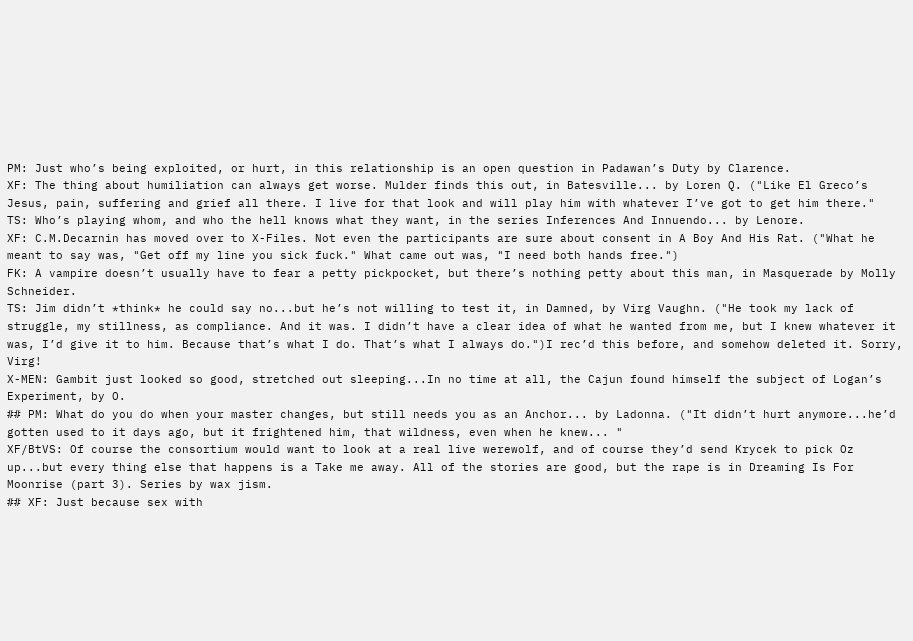PM: Just who’s being exploited, or hurt, in this relationship is an open question in Padawan’s Duty by Clarence.
XF: The thing about humiliation can always get worse. Mulder finds this out, in Batesville... by Loren Q. ("Like El Greco’s Jesus, pain, suffering and grief all there. I live for that look and will play him with whatever I’ve got to get him there."
TS: Who’s playing whom, and who the hell knows what they want, in the series Inferences And Innuendo... by Lenore.
XF: C.M.Decarnin has moved over to X-Files. Not even the participants are sure about consent in A Boy And His Rat. ("What he meant to say was, "Get off my line you sick fuck." What came out was, "I need both hands free.")
FK: A vampire doesn’t usually have to fear a petty pickpocket, but there’s nothing petty about this man, in Masquerade by Molly Schneider.
TS: Jim didn’t *think* he could say no...but he’s not willing to test it, in Damned, by Virg Vaughn. ("He took my lack of struggle, my stillness, as compliance. And it was. I didn’t have a clear idea of what he wanted from me, but I knew whatever it was, I’d give it to him. Because that’s what I do. That’s what I always do.")I rec’d this before, and somehow deleted it. Sorry, Virg!
X-MEN: Gambit just looked so good, stretched out sleeping...In no time at all, the Cajun found himself the subject of Logan’s Experiment, by O.
## PM: What do you do when your master changes, but still needs you as an Anchor... by Ladonna. ("It didn’t hurt anymore...he’d gotten used to it days ago, but it frightened him, that wildness, even when he knew... "
XF/BtVS: Of course the consortium would want to look at a real live werewolf, and of course they’d send Krycek to pick Oz up...but every thing else that happens is a Take me away. All of the stories are good, but the rape is in Dreaming Is For Moonrise (part 3). Series by wax jism.
## XF: Just because sex with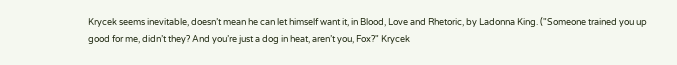Krycek seems inevitable, doesn’t mean he can let himself want it, in Blood, Love and Rhetoric, by Ladonna King. ("Someone trained you up good for me, didn’t they? And you’re just a dog in heat, aren’t you, Fox?" Krycek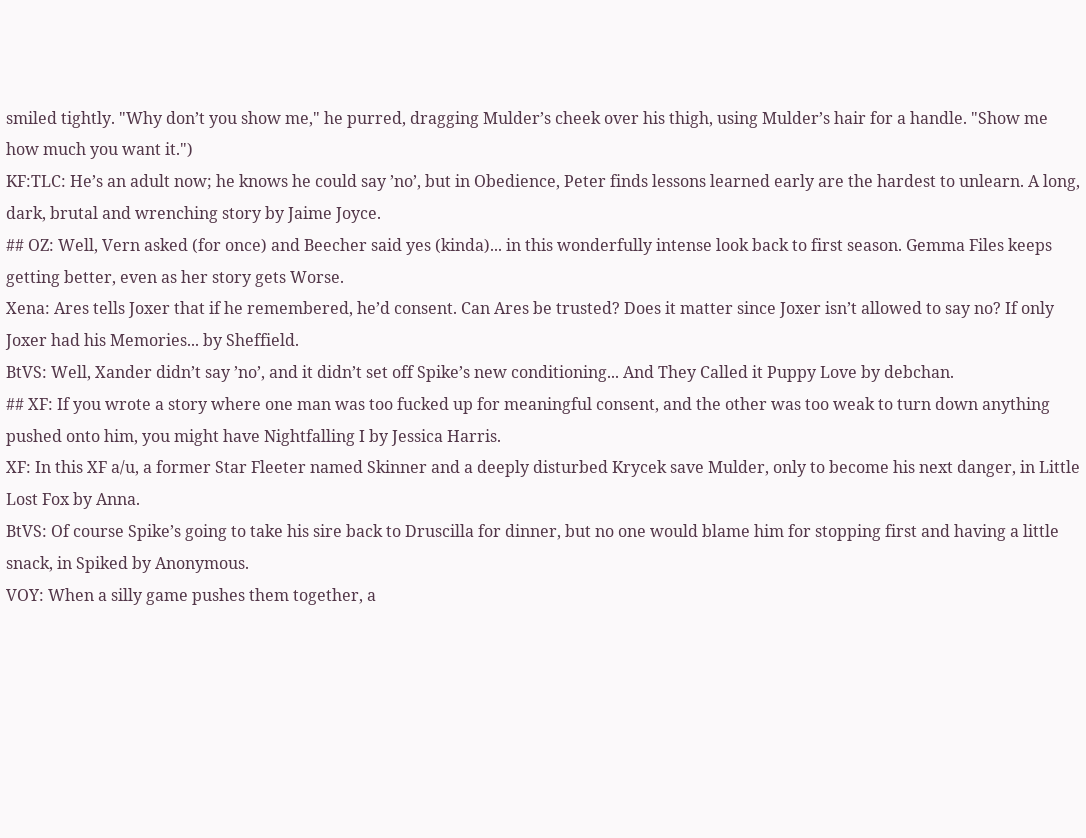smiled tightly. "Why don’t you show me," he purred, dragging Mulder’s cheek over his thigh, using Mulder’s hair for a handle. "Show me how much you want it.")
KF:TLC: He’s an adult now; he knows he could say ’no’, but in Obedience, Peter finds lessons learned early are the hardest to unlearn. A long, dark, brutal and wrenching story by Jaime Joyce.
## OZ: Well, Vern asked (for once) and Beecher said yes (kinda)... in this wonderfully intense look back to first season. Gemma Files keeps getting better, even as her story gets Worse.
Xena: Ares tells Joxer that if he remembered, he’d consent. Can Ares be trusted? Does it matter since Joxer isn’t allowed to say no? If only Joxer had his Memories... by Sheffield.
BtVS: Well, Xander didn’t say ’no’, and it didn’t set off Spike’s new conditioning... And They Called it Puppy Love by debchan.
## XF: If you wrote a story where one man was too fucked up for meaningful consent, and the other was too weak to turn down anything pushed onto him, you might have Nightfalling I by Jessica Harris.
XF: In this XF a/u, a former Star Fleeter named Skinner and a deeply disturbed Krycek save Mulder, only to become his next danger, in Little Lost Fox by Anna.
BtVS: Of course Spike’s going to take his sire back to Druscilla for dinner, but no one would blame him for stopping first and having a little snack, in Spiked by Anonymous.
VOY: When a silly game pushes them together, a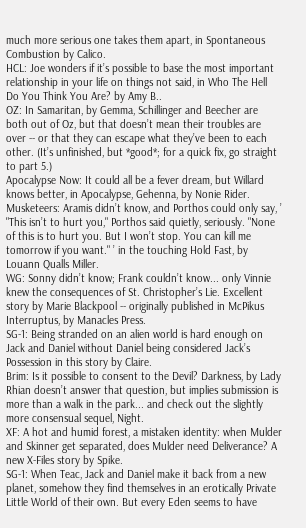much more serious one takes them apart, in Spontaneous Combustion by Calico.
HCL: Joe wonders if it’s possible to base the most important relationship in your life on things not said, in Who The Hell Do You Think You Are? by Amy B..
OZ: In Samaritan, by Gemma, Schillinger and Beecher are both out of Oz, but that doesn’t mean their troubles are over -- or that they can escape what they’ve been to each other. (It’s unfinished, but *good*; for a quick fix, go straight to part 5.)
Apocalypse Now: It could all be a fever dream, but Willard knows better, in Apocalypse, Gehenna, by Nonie Rider.
Musketeers: Aramis didn’t know, and Porthos could only say, ’ "This isn’t to hurt you," Porthos said quietly, seriously. "None of this is to hurt you. But I won’t stop. You can kill me tomorrow if you want." ’ in the touching Hold Fast, by Louann Qualls Miller.
WG: Sonny didn’t know; Frank couldn’t know... only Vinnie knew the consequences of St. Christopher’s Lie. Excellent story by Marie Blackpool -- originally published in McPikus Interruptus, by Manacles Press.
SG-1: Being stranded on an alien world is hard enough on Jack and Daniel without Daniel being considered Jack’s Possession in this story by Claire.
Brim: Is it possible to consent to the Devil? Darkness, by Lady Rhian doesn’t answer that question, but implies submission is more than a walk in the park... and check out the slightly more consensual sequel, Night.
XF: A hot and humid forest, a mistaken identity: when Mulder and Skinner get separated, does Mulder need Deliverance? A new X-Files story by Spike.
SG-1: When Teac, Jack and Daniel make it back from a new planet, somehow they find themselves in an erotically Private Little World of their own. But every Eden seems to have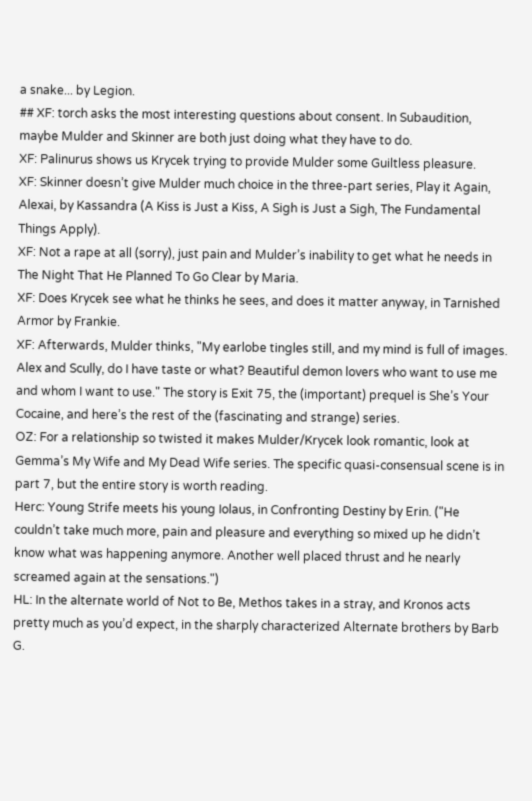a snake... by Legion.
## XF: torch asks the most interesting questions about consent. In Subaudition, maybe Mulder and Skinner are both just doing what they have to do.
XF: Palinurus shows us Krycek trying to provide Mulder some Guiltless pleasure.
XF: Skinner doesn’t give Mulder much choice in the three-part series, Play it Again, Alexai, by Kassandra (A Kiss is Just a Kiss, A Sigh is Just a Sigh, The Fundamental Things Apply).
XF: Not a rape at all (sorry), just pain and Mulder’s inability to get what he needs in The Night That He Planned To Go Clear by Maria.
XF: Does Krycek see what he thinks he sees, and does it matter anyway, in Tarnished Armor by Frankie.
XF: Afterwards, Mulder thinks, "My earlobe tingles still, and my mind is full of images. Alex and Scully, do I have taste or what? Beautiful demon lovers who want to use me and whom I want to use." The story is Exit 75, the (important) prequel is She’s Your Cocaine, and here’s the rest of the (fascinating and strange) series.
OZ: For a relationship so twisted it makes Mulder/Krycek look romantic, look at Gemma’s My Wife and My Dead Wife series. The specific quasi-consensual scene is in part 7, but the entire story is worth reading.
Herc: Young Strife meets his young Iolaus, in Confronting Destiny by Erin. ("He couldn’t take much more, pain and pleasure and everything so mixed up he didn’t know what was happening anymore. Another well placed thrust and he nearly screamed again at the sensations.")
HL: In the alternate world of Not to Be, Methos takes in a stray, and Kronos acts pretty much as you’d expect, in the sharply characterized Alternate brothers by Barb G.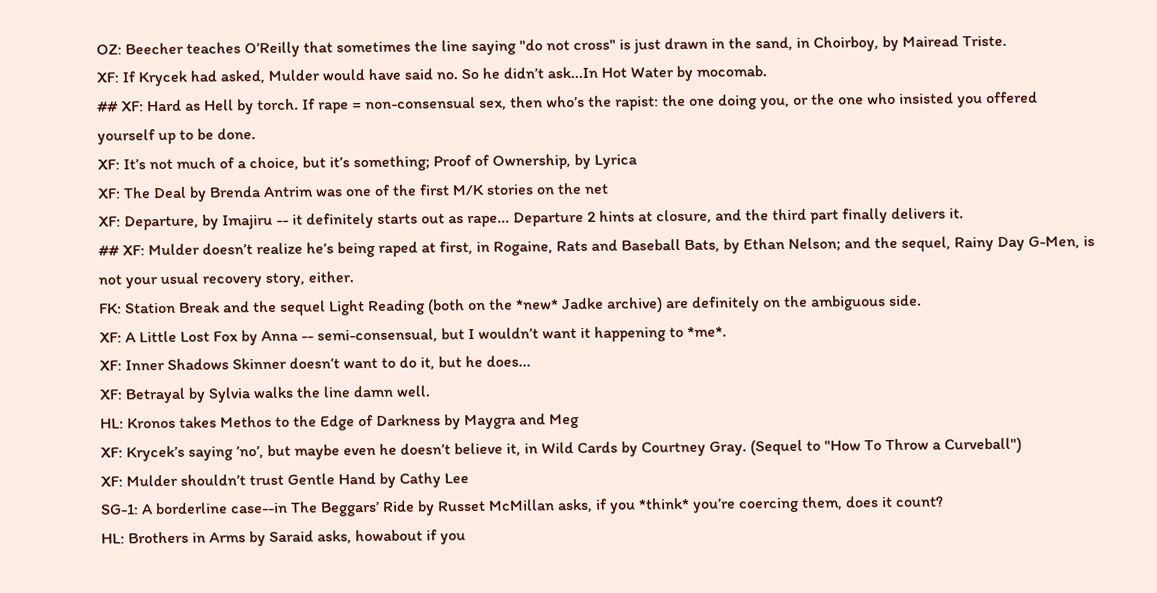OZ: Beecher teaches O’Reilly that sometimes the line saying "do not cross" is just drawn in the sand, in Choirboy, by Mairead Triste.
XF: If Krycek had asked, Mulder would have said no. So he didn’t ask...In Hot Water by mocomab.
## XF: Hard as Hell by torch. If rape = non-consensual sex, then who’s the rapist: the one doing you, or the one who insisted you offered yourself up to be done.
XF: It’s not much of a choice, but it’s something; Proof of Ownership, by Lyrica
XF: The Deal by Brenda Antrim was one of the first M/K stories on the net
XF: Departure, by Imajiru -- it definitely starts out as rape... Departure 2 hints at closure, and the third part finally delivers it.
## XF: Mulder doesn’t realize he’s being raped at first, in Rogaine, Rats and Baseball Bats, by Ethan Nelson; and the sequel, Rainy Day G-Men, is not your usual recovery story, either.
FK: Station Break and the sequel Light Reading (both on the *new* Jadke archive) are definitely on the ambiguous side.
XF: A Little Lost Fox by Anna -- semi-consensual, but I wouldn’t want it happening to *me*.
XF: Inner Shadows Skinner doesn’t want to do it, but he does...
XF: Betrayal by Sylvia walks the line damn well.
HL: Kronos takes Methos to the Edge of Darkness by Maygra and Meg
XF: Krycek’s saying ’no’, but maybe even he doesn’t believe it, in Wild Cards by Courtney Gray. (Sequel to "How To Throw a Curveball")
XF: Mulder shouldn’t trust Gentle Hand by Cathy Lee
SG-1: A borderline case--in The Beggars’ Ride by Russet McMillan asks, if you *think* you’re coercing them, does it count?
HL: Brothers in Arms by Saraid asks, howabout if you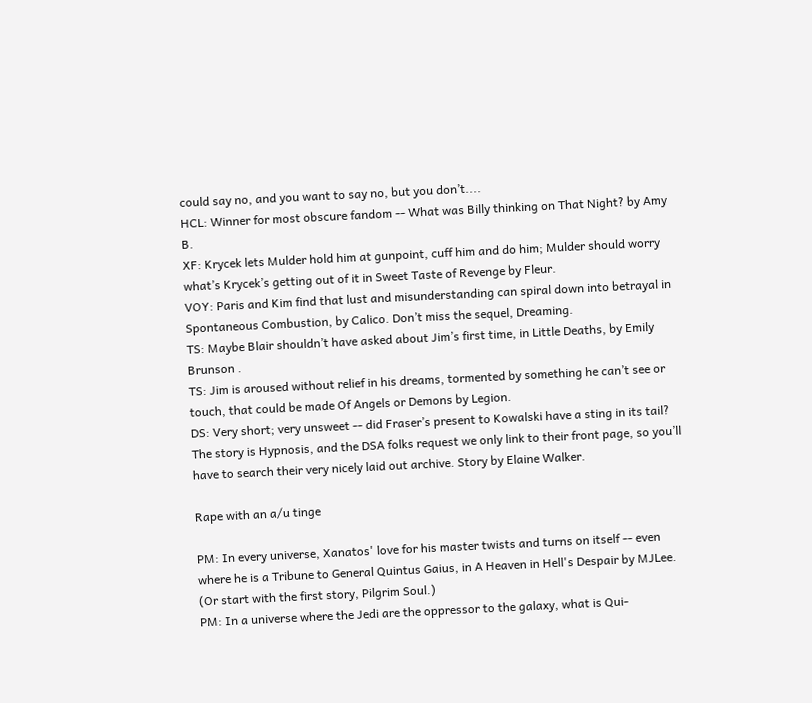could say no, and you want to say no, but you don’t....
HCL: Winner for most obscure fandom -- What was Billy thinking on That Night? by Amy B.
XF: Krycek lets Mulder hold him at gunpoint, cuff him and do him; Mulder should worry what’s Krycek’s getting out of it in Sweet Taste of Revenge by Fleur.
VOY: Paris and Kim find that lust and misunderstanding can spiral down into betrayal in Spontaneous Combustion, by Calico. Don’t miss the sequel, Dreaming.
TS: Maybe Blair shouldn’t have asked about Jim’s first time, in Little Deaths, by Emily Brunson .
TS: Jim is aroused without relief in his dreams, tormented by something he can’t see or touch, that could be made Of Angels or Demons by Legion.
DS: Very short; very unsweet -- did Fraser’s present to Kowalski have a sting in its tail? The story is Hypnosis, and the DSA folks request we only link to their front page, so you’ll have to search their very nicely laid out archive. Story by Elaine Walker.

Rape with an a/u tinge

PM: In every universe, Xanatos' love for his master twists and turns on itself -- even where he is a Tribune to General Quintus Gaius, in A Heaven in Hell's Despair by MJLee. (Or start with the first story, Pilgrim Soul.)
PM: In a universe where the Jedi are the oppressor to the galaxy, what is Qui-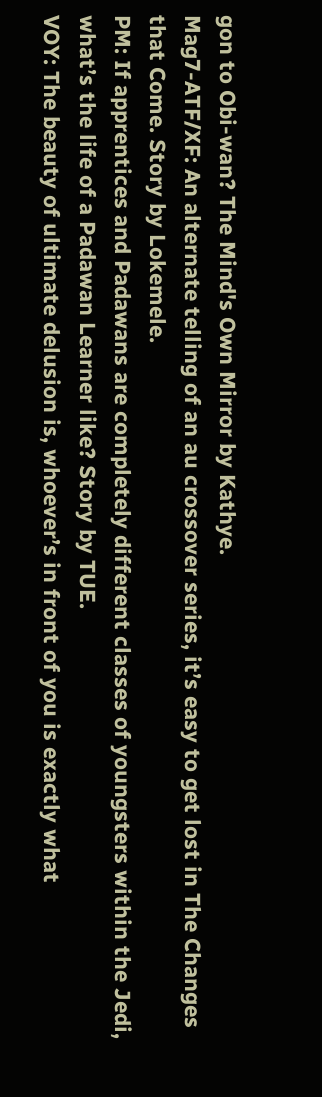gon to Obi-wan? The Mind's Own Mirror by Kathye.
Mag7-ATF/XF: An alternate telling of an au crossover series, it’s easy to get lost in The Changes that Come. Story by Lokemele.
PM: If apprentices and Padawans are completely different classes of youngsters within the Jedi, what’s the life of a Padawan Learner like? Story by TUE.
VOY: The beauty of ultimate delusion is, whoever’s in front of you is exactly what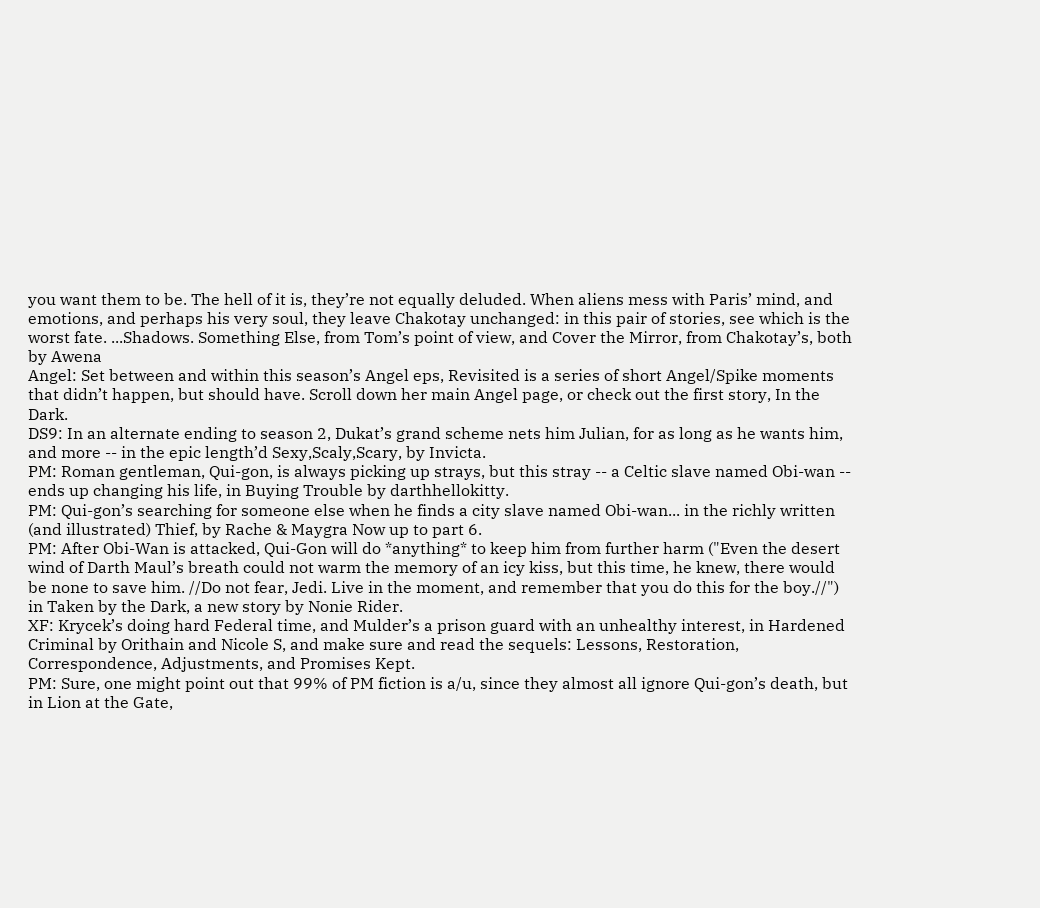you want them to be. The hell of it is, they’re not equally deluded. When aliens mess with Paris’ mind, and emotions, and perhaps his very soul, they leave Chakotay unchanged: in this pair of stories, see which is the worst fate. ...Shadows. Something Else, from Tom’s point of view, and Cover the Mirror, from Chakotay’s, both by Awena
Angel: Set between and within this season’s Angel eps, Revisited is a series of short Angel/Spike moments that didn’t happen, but should have. Scroll down her main Angel page, or check out the first story, In the Dark.
DS9: In an alternate ending to season 2, Dukat’s grand scheme nets him Julian, for as long as he wants him, and more -- in the epic length’d Sexy,Scaly,Scary, by Invicta.
PM: Roman gentleman, Qui-gon, is always picking up strays, but this stray -- a Celtic slave named Obi-wan -- ends up changing his life, in Buying Trouble by darthhellokitty.
PM: Qui-gon’s searching for someone else when he finds a city slave named Obi-wan... in the richly written (and illustrated) Thief, by Rache & Maygra Now up to part 6.
PM: After Obi-Wan is attacked, Qui-Gon will do *anything* to keep him from further harm ("Even the desert wind of Darth Maul’s breath could not warm the memory of an icy kiss, but this time, he knew, there would be none to save him. //Do not fear, Jedi. Live in the moment, and remember that you do this for the boy.//") in Taken by the Dark, a new story by Nonie Rider.
XF: Krycek’s doing hard Federal time, and Mulder’s a prison guard with an unhealthy interest, in Hardened Criminal by Orithain and Nicole S, and make sure and read the sequels: Lessons, Restoration, Correspondence, Adjustments, and Promises Kept.
PM: Sure, one might point out that 99% of PM fiction is a/u, since they almost all ignore Qui-gon’s death, but in Lion at the Gate,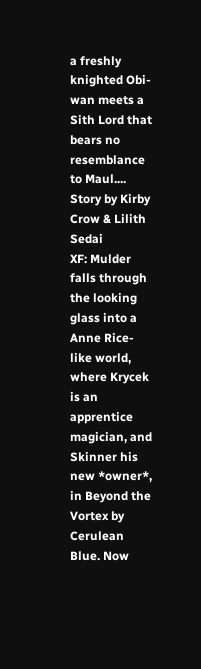a freshly knighted Obi-wan meets a Sith Lord that bears no resemblance to Maul.... Story by Kirby Crow & Lilith Sedai
XF: Mulder falls through the looking glass into a Anne Rice-like world, where Krycek is an apprentice magician, and Skinner his new *owner*, in Beyond the Vortex by Cerulean Blue. Now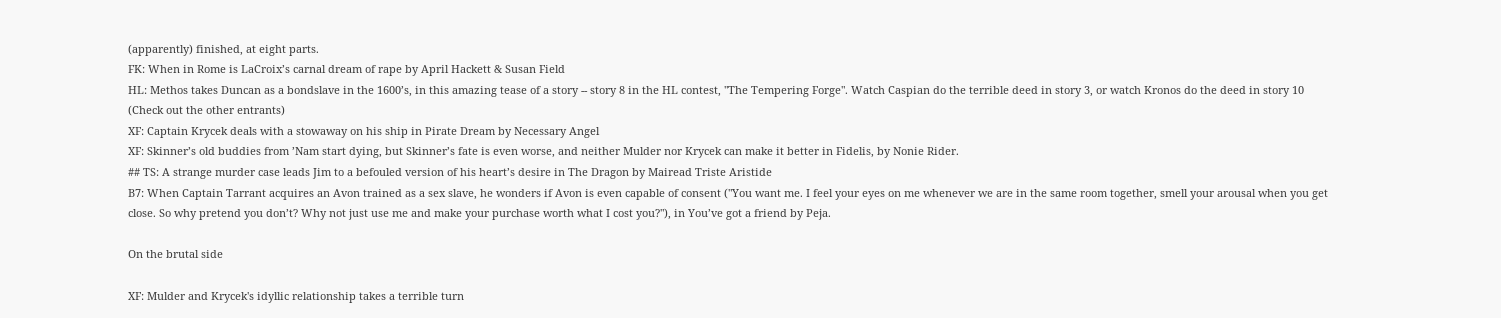(apparently) finished, at eight parts.
FK: When in Rome is LaCroix’s carnal dream of rape by April Hackett & Susan Field
HL: Methos takes Duncan as a bondslave in the 1600’s, in this amazing tease of a story -- story 8 in the HL contest, "The Tempering Forge". Watch Caspian do the terrible deed in story 3, or watch Kronos do the deed in story 10 (Check out the other entrants)
XF: Captain Krycek deals with a stowaway on his ship in Pirate Dream by Necessary Angel
XF: Skinner’s old buddies from ’Nam start dying, but Skinner’s fate is even worse, and neither Mulder nor Krycek can make it better in Fidelis, by Nonie Rider.
## TS: A strange murder case leads Jim to a befouled version of his heart’s desire in The Dragon by Mairead Triste Aristide
B7: When Captain Tarrant acquires an Avon trained as a sex slave, he wonders if Avon is even capable of consent ("You want me. I feel your eyes on me whenever we are in the same room together, smell your arousal when you get close. So why pretend you don’t? Why not just use me and make your purchase worth what I cost you?"), in You’ve got a friend by Peja.

On the brutal side

XF: Mulder and Krycek's idyllic relationship takes a terrible turn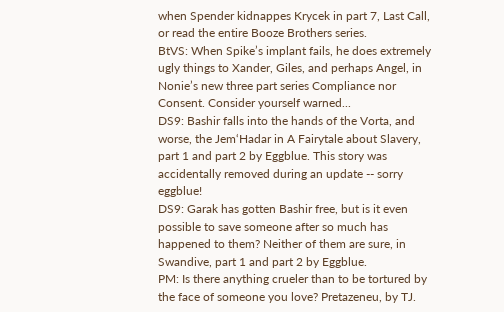when Spender kidnappes Krycek in part 7, Last Call, or read the entire Booze Brothers series.
BtVS: When Spike’s implant fails, he does extremely ugly things to Xander, Giles, and perhaps Angel, in Nonie’s new three part series Compliance nor Consent. Consider yourself warned...
DS9: Bashir falls into the hands of the Vorta, and worse, the Jem‘Hadar in A Fairytale about Slavery, part 1 and part 2 by Eggblue. This story was accidentally removed during an update -- sorry eggblue!
DS9: Garak has gotten Bashir free, but is it even possible to save someone after so much has happened to them? Neither of them are sure, in Swandive, part 1 and part 2 by Eggblue.
PM: Is there anything crueler than to be tortured by the face of someone you love? Pretazeneu, by TJ.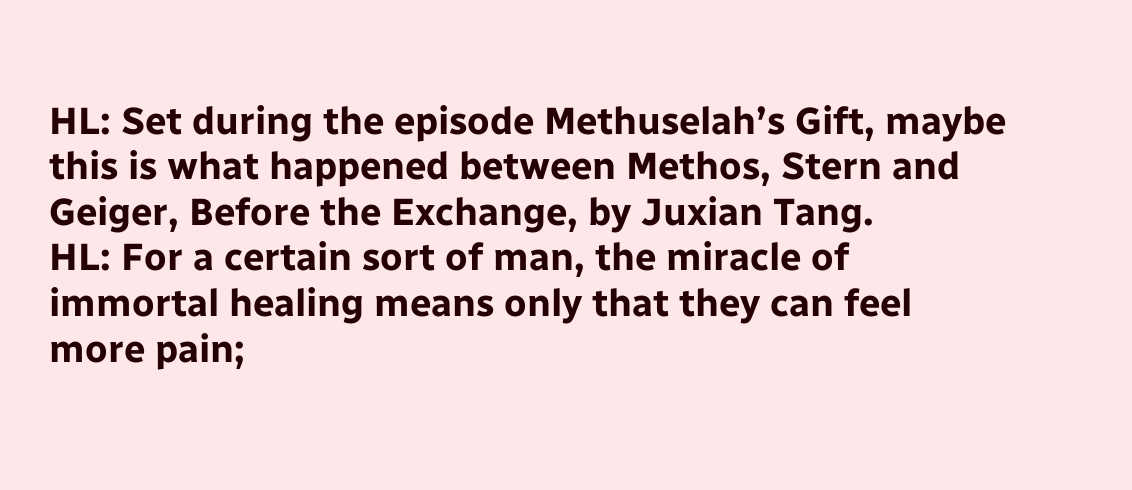HL: Set during the episode Methuselah’s Gift, maybe this is what happened between Methos, Stern and Geiger, Before the Exchange, by Juxian Tang.
HL: For a certain sort of man, the miracle of immortal healing means only that they can feel more pain;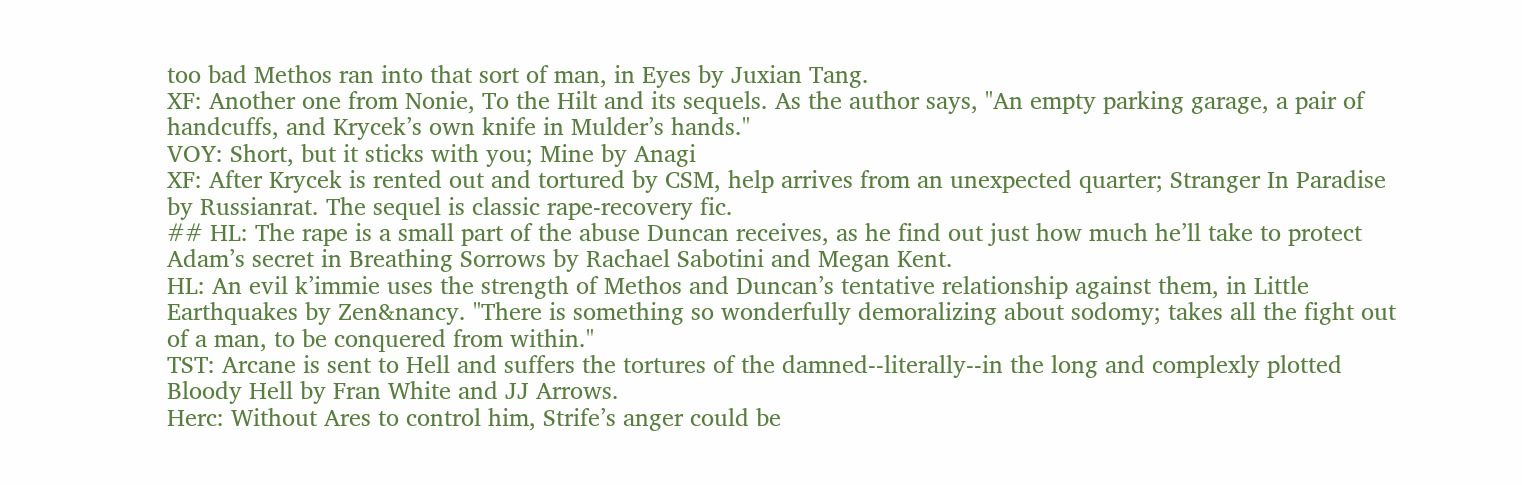too bad Methos ran into that sort of man, in Eyes by Juxian Tang.
XF: Another one from Nonie, To the Hilt and its sequels. As the author says, "An empty parking garage, a pair of handcuffs, and Krycek’s own knife in Mulder’s hands."
VOY: Short, but it sticks with you; Mine by Anagi
XF: After Krycek is rented out and tortured by CSM, help arrives from an unexpected quarter; Stranger In Paradise by Russianrat. The sequel is classic rape-recovery fic.
## HL: The rape is a small part of the abuse Duncan receives, as he find out just how much he’ll take to protect Adam’s secret in Breathing Sorrows by Rachael Sabotini and Megan Kent.
HL: An evil k’immie uses the strength of Methos and Duncan’s tentative relationship against them, in Little Earthquakes by Zen&nancy. "There is something so wonderfully demoralizing about sodomy; takes all the fight out of a man, to be conquered from within."
TST: Arcane is sent to Hell and suffers the tortures of the damned--literally--in the long and complexly plotted Bloody Hell by Fran White and JJ Arrows.
Herc: Without Ares to control him, Strife’s anger could be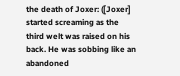the death of Joxer: ([Joxer] started screaming as the third welt was raised on his back. He was sobbing like an abandoned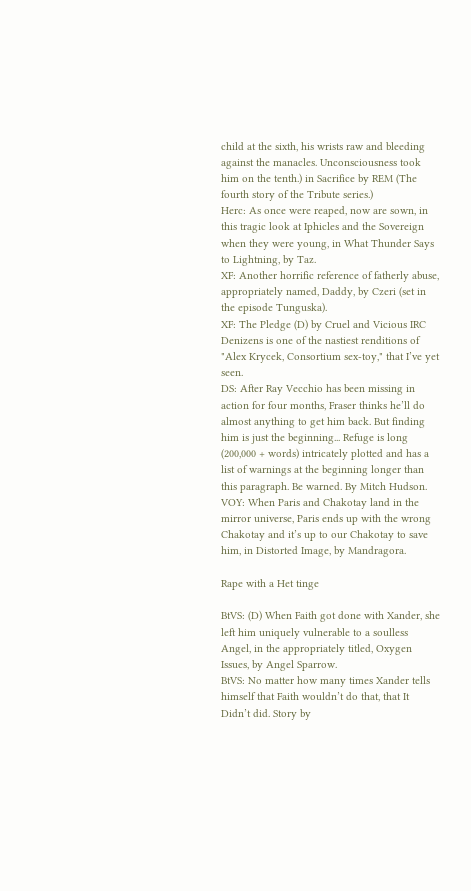child at the sixth, his wrists raw and bleeding against the manacles. Unconsciousness took him on the tenth.) in Sacrifice by REM (The fourth story of the Tribute series.)
Herc: As once were reaped, now are sown, in this tragic look at Iphicles and the Sovereign when they were young, in What Thunder Says to Lightning, by Taz.
XF: Another horrific reference of fatherly abuse, appropriately named, Daddy, by Czeri (set in the episode Tunguska).
XF: The Pledge (D) by Cruel and Vicious IRC Denizens is one of the nastiest renditions of "Alex Krycek, Consortium sex-toy," that I’ve yet seen.
DS: After Ray Vecchio has been missing in action for four months, Fraser thinks he’ll do almost anything to get him back. But finding him is just the beginning... Refuge is long (200,000 + words) intricately plotted and has a list of warnings at the beginning longer than this paragraph. Be warned. By Mitch Hudson.
VOY: When Paris and Chakotay land in the mirror universe, Paris ends up with the wrong Chakotay and it’s up to our Chakotay to save him, in Distorted Image, by Mandragora.

Rape with a Het tinge

BtVS: (D) When Faith got done with Xander, she left him uniquely vulnerable to a soulless Angel, in the appropriately titled, Oxygen Issues, by Angel Sparrow.
BtVS: No matter how many times Xander tells himself that Faith wouldn’t do that, that It Didn’t did. Story by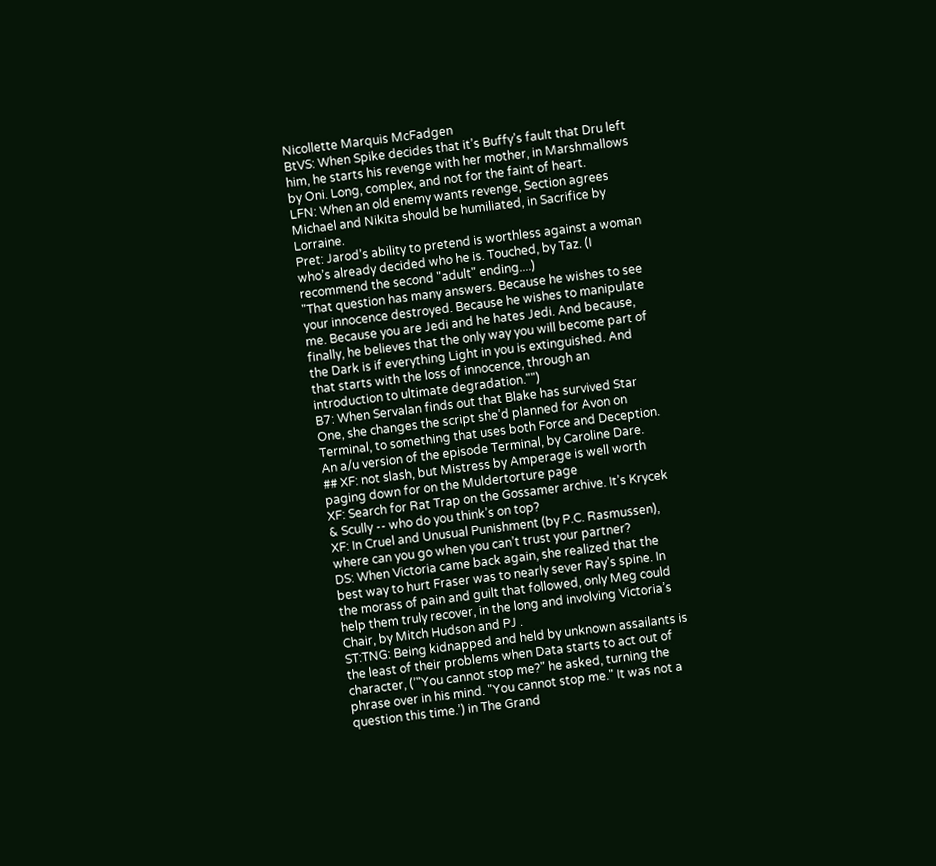Nicollette Marquis McFadgen
BtVS: When Spike decides that it’s Buffy’s fault that Dru left him, he starts his revenge with her mother, in Marshmallows by Oni. Long, complex, and not for the faint of heart.
LFN: When an old enemy wants revenge, Section agrees Michael and Nikita should be humiliated, in Sacrifice by Lorraine.
Pret: Jarod’s ability to pretend is worthless against a woman who’s already decided who he is. Touched, by Taz. (I recommend the second "adult" ending....)
"That question has many answers. Because he wishes to see your innocence destroyed. Because he wishes to manipulate me. Because you are Jedi and he hates Jedi. And because, finally, he believes that the only way you will become part of the Dark is if everything Light in you is extinguished. And that starts with the loss of innocence, through an introduction to ultimate degradation."")
B7: When Servalan finds out that Blake has survived Star One, she changes the script she’d planned for Avon on Terminal, to something that uses both Force and Deception. An a/u version of the episode Terminal, by Caroline Dare.
## XF: not slash, but Mistress by Amperage is well worth paging down for on the Muldertorture page
XF: Search for Rat Trap on the Gossamer archive. It’s Krycek & Scully -- who do you think’s on top?
XF: In Cruel and Unusual Punishment (by P.C. Rasmussen), where can you go when you can’t trust your partner?
DS: When Victoria came back again, she realized that the best way to hurt Fraser was to nearly sever Ray’s spine. In the morass of pain and guilt that followed, only Meg could help them truly recover, in the long and involving Victoria’s Chair, by Mitch Hudson and PJ .
ST:TNG: Being kidnapped and held by unknown assailants is the least of their problems when Data starts to act out of character, (’"You cannot stop me?" he asked, turning the phrase over in his mind. "You cannot stop me." It was not a question this time.’) in The Grand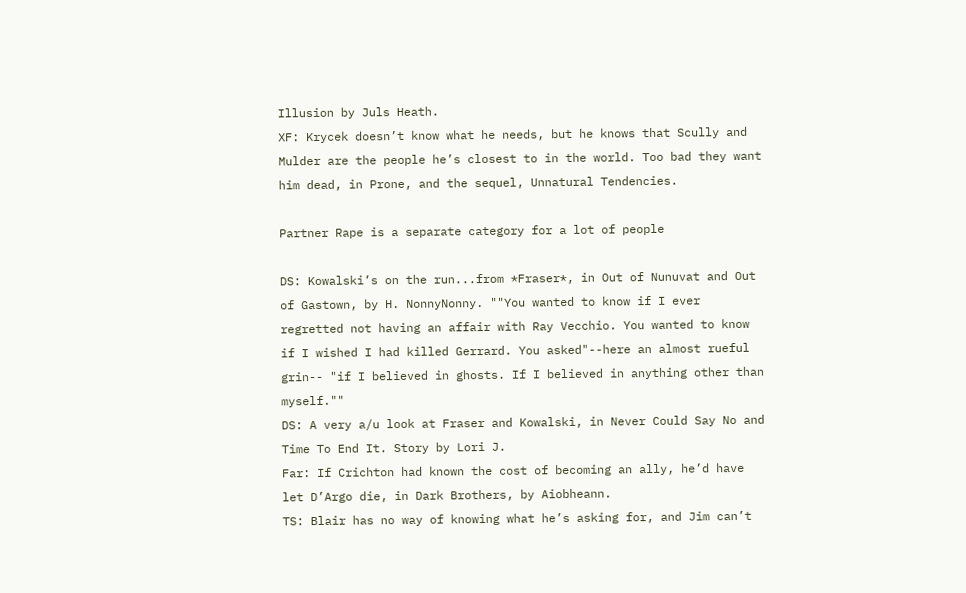Illusion by Juls Heath.
XF: Krycek doesn’t know what he needs, but he knows that Scully and Mulder are the people he’s closest to in the world. Too bad they want him dead, in Prone, and the sequel, Unnatural Tendencies.

Partner Rape is a separate category for a lot of people

DS: Kowalski’s on the run...from *Fraser*, in Out of Nunuvat and Out of Gastown, by H. NonnyNonny. ""You wanted to know if I ever regretted not having an affair with Ray Vecchio. You wanted to know if I wished I had killed Gerrard. You asked"--here an almost rueful grin-- "if I believed in ghosts. If I believed in anything other than myself.""
DS: A very a/u look at Fraser and Kowalski, in Never Could Say No and Time To End It. Story by Lori J.
Far: If Crichton had known the cost of becoming an ally, he’d have let D’Argo die, in Dark Brothers, by Aiobheann.
TS: Blair has no way of knowing what he’s asking for, and Jim can’t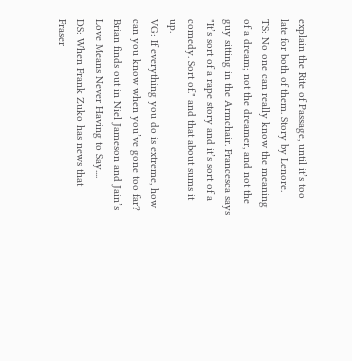explain the Rite of Passage, until it’s too late for both of them. Story by Lenore.
TS: No one can really know the meaning of a dream; not the dreamer, and not the guy sitting in the Armchair. Francesca says "It’s sort of a rape story and it’s sort of a comedy. Sort of." and that about sums it up.
VG: If everything you do is extreme, how can you know when you’ve gone too far? Brian finds out in Niel Jameson and Jain’s Love Means Never Having to Say....
DS: When Frank Zuko has news that Fraser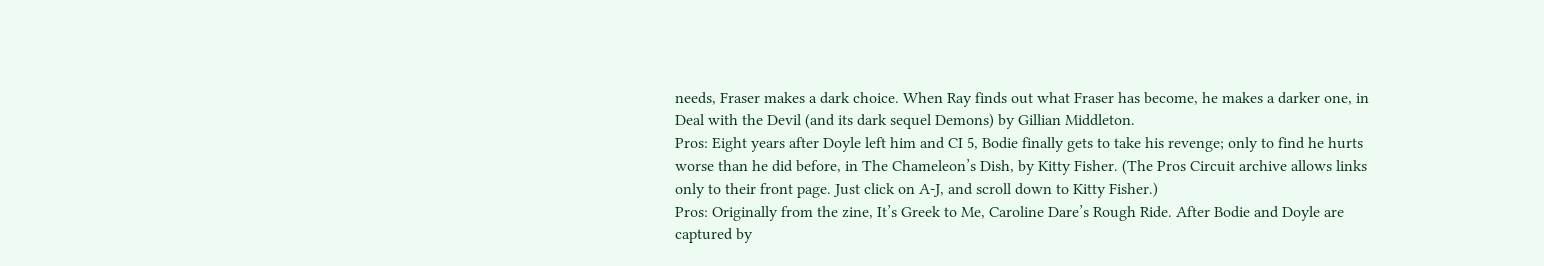needs, Fraser makes a dark choice. When Ray finds out what Fraser has become, he makes a darker one, in Deal with the Devil (and its dark sequel Demons) by Gillian Middleton.
Pros: Eight years after Doyle left him and CI 5, Bodie finally gets to take his revenge; only to find he hurts worse than he did before, in The Chameleon’s Dish, by Kitty Fisher. (The Pros Circuit archive allows links only to their front page. Just click on A-J, and scroll down to Kitty Fisher.)
Pros: Originally from the zine, It’s Greek to Me, Caroline Dare’s Rough Ride. After Bodie and Doyle are captured by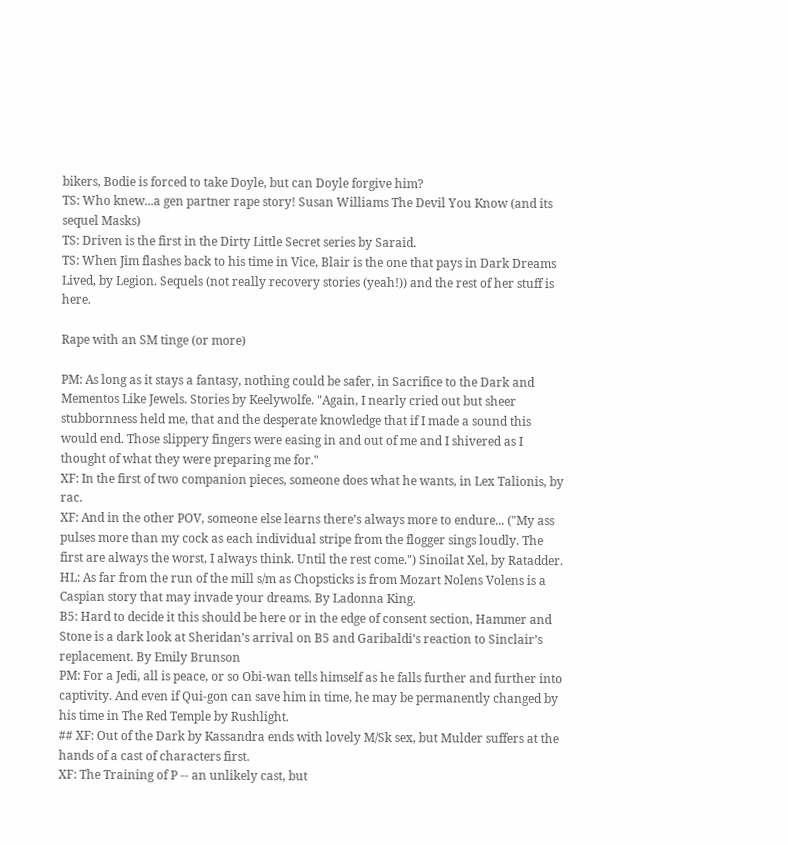bikers, Bodie is forced to take Doyle, but can Doyle forgive him?
TS: Who knew...a gen partner rape story! Susan Williams The Devil You Know (and its sequel Masks)
TS: Driven is the first in the Dirty Little Secret series by Saraid.
TS: When Jim flashes back to his time in Vice, Blair is the one that pays in Dark Dreams Lived, by Legion. Sequels (not really recovery stories (yeah!)) and the rest of her stuff is here.

Rape with an SM tinge (or more)

PM: As long as it stays a fantasy, nothing could be safer, in Sacrifice to the Dark and Mementos Like Jewels. Stories by Keelywolfe. "Again, I nearly cried out but sheer stubbornness held me, that and the desperate knowledge that if I made a sound this would end. Those slippery fingers were easing in and out of me and I shivered as I thought of what they were preparing me for."
XF: In the first of two companion pieces, someone does what he wants, in Lex Talionis, by rac.
XF: And in the other POV, someone else learns there’s always more to endure... ("My ass pulses more than my cock as each individual stripe from the flogger sings loudly. The first are always the worst, I always think. Until the rest come.") Sinoilat Xel, by Ratadder.
HL: As far from the run of the mill s/m as Chopsticks is from Mozart Nolens Volens is a Caspian story that may invade your dreams. By Ladonna King.
B5: Hard to decide it this should be here or in the edge of consent section, Hammer and Stone is a dark look at Sheridan’s arrival on B5 and Garibaldi’s reaction to Sinclair’s replacement. By Emily Brunson
PM: For a Jedi, all is peace, or so Obi-wan tells himself as he falls further and further into captivity. And even if Qui-gon can save him in time, he may be permanently changed by his time in The Red Temple by Rushlight.
## XF: Out of the Dark by Kassandra ends with lovely M/Sk sex, but Mulder suffers at the hands of a cast of characters first.
XF: The Training of P -- an unlikely cast, but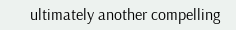ultimately another compelling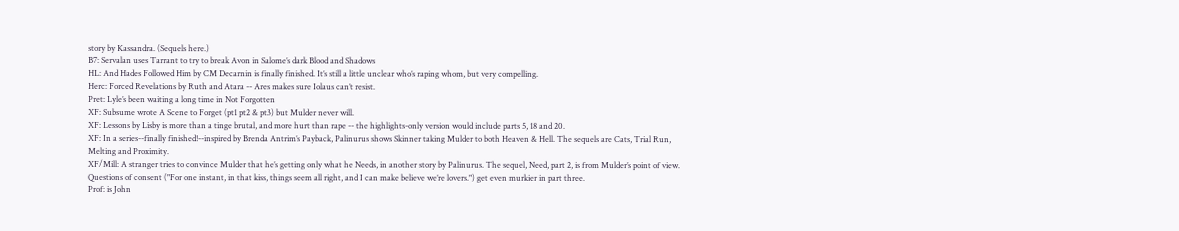story by Kassandra. (Sequels here.)
B7: Servalan uses Tarrant to try to break Avon in Salome’s dark Blood and Shadows
HL: And Hades Followed Him by CM Decarnin is finally finished. It’s still a little unclear who’s raping whom, but very compelling.
Herc: Forced Revelations by Ruth and Atara -- Ares makes sure Iolaus can’t resist.
Pret: Lyle’s been waiting a long time in Not Forgotten
XF: Subsume wrote A Scene to Forget (pt1 pt2 & pt3) but Mulder never will.
XF: Lessons by Lisby is more than a tinge brutal, and more hurt than rape -- the highlights-only version would include parts 5, 18 and 20.
XF: In a series--finally finished!--inspired by Brenda Antrim’s Payback, Palinurus shows Skinner taking Mulder to both Heaven & Hell. The sequels are Cats, Trial Run, Melting and Proximity.
XF/Mill: A stranger tries to convince Mulder that he’s getting only what he Needs, in another story by Palinurus. The sequel, Need, part 2, is from Mulder’s point of view. Questions of consent ("For one instant, in that kiss, things seem all right, and I can make believe we’re lovers.") get even murkier in part three.
Prof: is John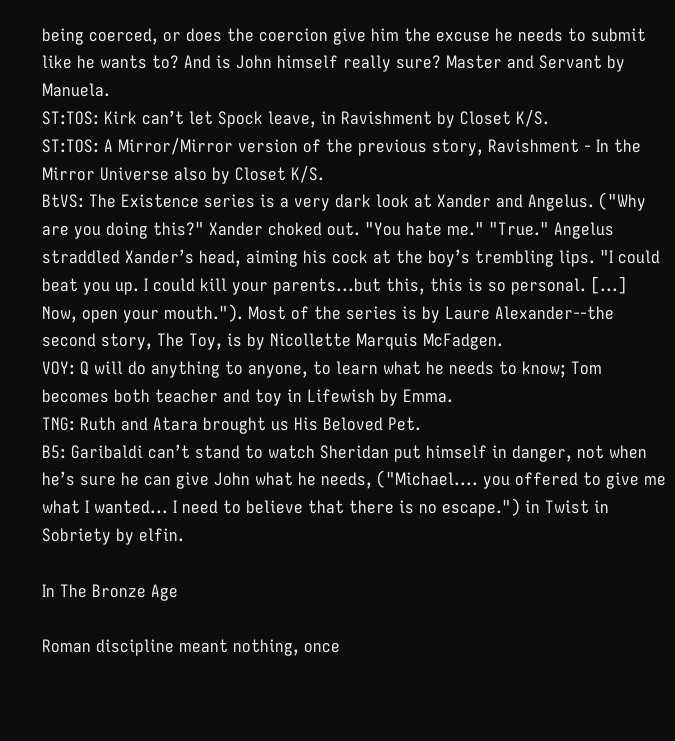being coerced, or does the coercion give him the excuse he needs to submit like he wants to? And is John himself really sure? Master and Servant by Manuela.
ST:TOS: Kirk can’t let Spock leave, in Ravishment by Closet K/S.
ST:TOS: A Mirror/Mirror version of the previous story, Ravishment - In the Mirror Universe also by Closet K/S.
BtVS: The Existence series is a very dark look at Xander and Angelus. ("Why are you doing this?" Xander choked out. "You hate me." "True." Angelus straddled Xander’s head, aiming his cock at the boy’s trembling lips. "I could beat you up. I could kill your parents...but this, this is so personal. [...] Now, open your mouth."). Most of the series is by Laure Alexander--the second story, The Toy, is by Nicollette Marquis McFadgen.
VOY: Q will do anything to anyone, to learn what he needs to know; Tom becomes both teacher and toy in Lifewish by Emma.
TNG: Ruth and Atara brought us His Beloved Pet.
B5: Garibaldi can’t stand to watch Sheridan put himself in danger, not when he’s sure he can give John what he needs, ("Michael.... you offered to give me what I wanted... I need to believe that there is no escape.") in Twist in Sobriety by elfin.

In The Bronze Age

Roman discipline meant nothing, once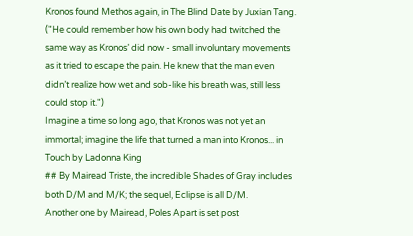Kronos found Methos again, in The Blind Date by Juxian Tang. ("He could remember how his own body had twitched the same way as Kronos’ did now - small involuntary movements as it tried to escape the pain. He knew that the man even didn’t realize how wet and sob-like his breath was, still less could stop it.")
Imagine a time so long ago, that Kronos was not yet an immortal; imagine the life that turned a man into Kronos... in Touch by Ladonna King
## By Mairead Triste, the incredible Shades of Gray includes both D/M and M/K; the sequel, Eclipse is all D/M.
Another one by Mairead, Poles Apart is set post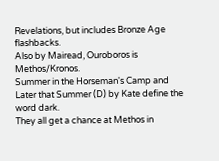Revelations, but includes Bronze Age flashbacks.
Also by Mairead, Ouroboros is Methos/Kronos.
Summer in the Horseman's Camp and Later that Summer (D) by Kate define the word dark.
They all get a chance at Methos in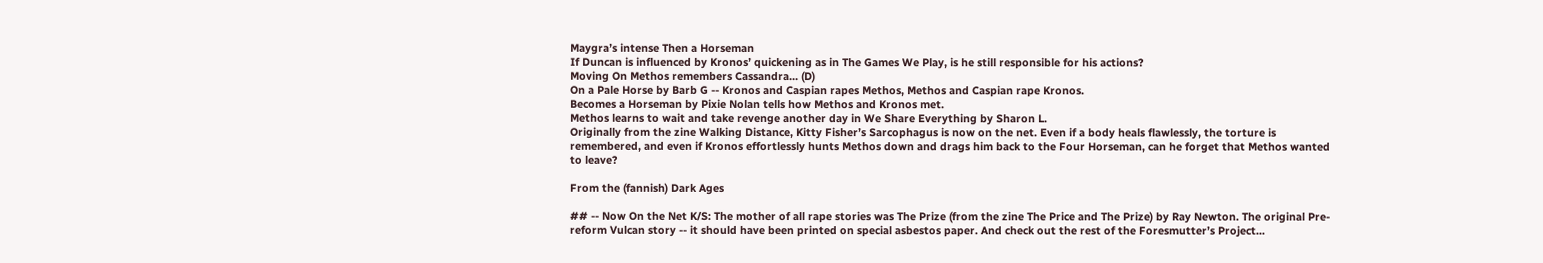Maygra’s intense Then a Horseman
If Duncan is influenced by Kronos’ quickening as in The Games We Play, is he still responsible for his actions?
Moving On Methos remembers Cassandra... (D)
On a Pale Horse by Barb G -- Kronos and Caspian rapes Methos, Methos and Caspian rape Kronos.
Becomes a Horseman by Pixie Nolan tells how Methos and Kronos met.
Methos learns to wait and take revenge another day in We Share Everything by Sharon L.
Originally from the zine Walking Distance, Kitty Fisher’s Sarcophagus is now on the net. Even if a body heals flawlessly, the torture is remembered, and even if Kronos effortlessly hunts Methos down and drags him back to the Four Horseman, can he forget that Methos wanted to leave?

From the (fannish) Dark Ages

## -- Now On the Net K/S: The mother of all rape stories was The Prize (from the zine The Price and The Prize) by Ray Newton. The original Pre-reform Vulcan story -- it should have been printed on special asbestos paper. And check out the rest of the Foresmutter’s Project...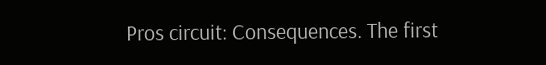Pros circuit: Consequences. The first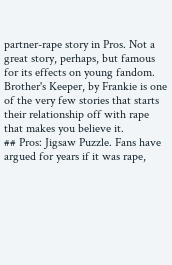partner-rape story in Pros. Not a great story, perhaps, but famous for its effects on young fandom. Brother's Keeper, by Frankie is one of the very few stories that starts their relationship off with rape that makes you believe it.
## Pros: Jigsaw Puzzle. Fans have argued for years if it was rape,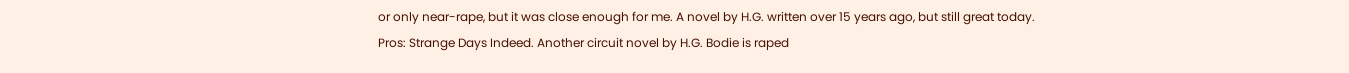or only near-rape, but it was close enough for me. A novel by H.G. written over 15 years ago, but still great today.
Pros: Strange Days Indeed. Another circuit novel by H.G. Bodie is raped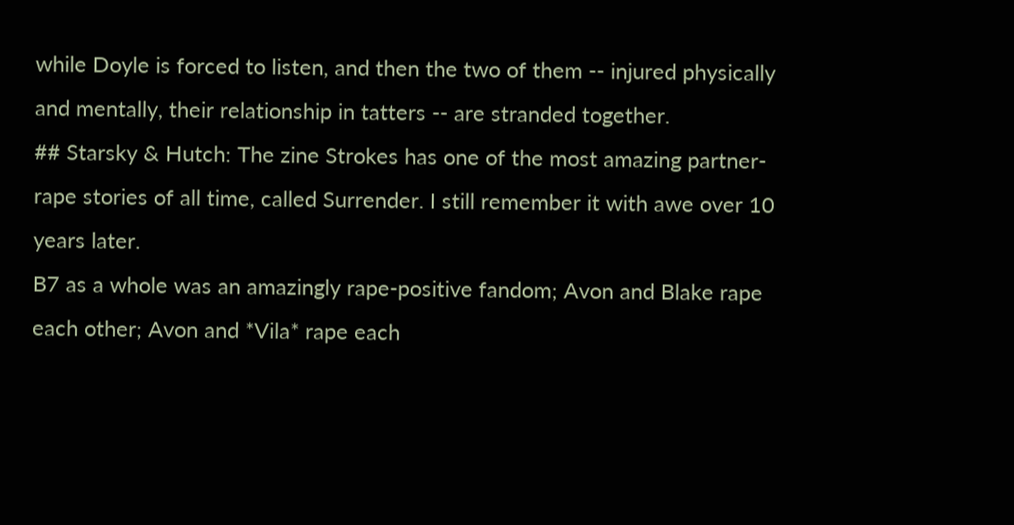while Doyle is forced to listen, and then the two of them -- injured physically and mentally, their relationship in tatters -- are stranded together.
## Starsky & Hutch: The zine Strokes has one of the most amazing partner-rape stories of all time, called Surrender. I still remember it with awe over 10 years later.
B7 as a whole was an amazingly rape-positive fandom; Avon and Blake rape each other; Avon and *Vila* rape each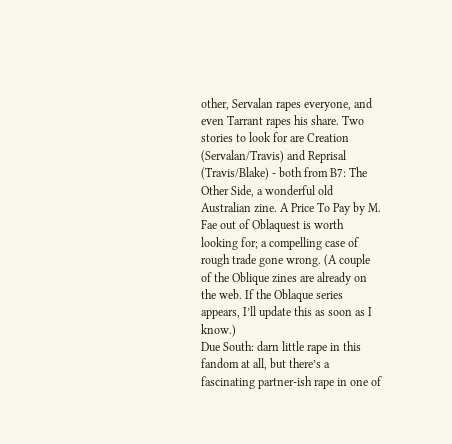other, Servalan rapes everyone, and even Tarrant rapes his share. Two stories to look for are Creation (Servalan/Travis) and Reprisal (Travis/Blake) - both from B7: The Other Side, a wonderful old Australian zine. A Price To Pay by M. Fae out of Oblaquest is worth looking for; a compelling case of rough trade gone wrong. (A couple of the Oblique zines are already on the web. If the Oblaque series appears, I’ll update this as soon as I know.)
Due South: darn little rape in this fandom at all, but there’s a fascinating partner-ish rape in one of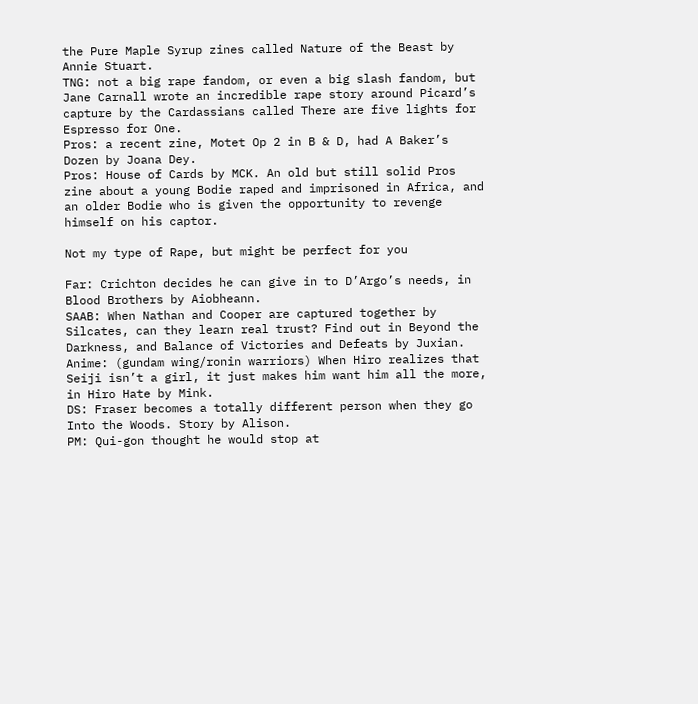the Pure Maple Syrup zines called Nature of the Beast by Annie Stuart.
TNG: not a big rape fandom, or even a big slash fandom, but Jane Carnall wrote an incredible rape story around Picard’s capture by the Cardassians called There are five lights for Espresso for One.
Pros: a recent zine, Motet Op 2 in B & D, had A Baker’s Dozen by Joana Dey.
Pros: House of Cards by MCK. An old but still solid Pros zine about a young Bodie raped and imprisoned in Africa, and an older Bodie who is given the opportunity to revenge himself on his captor.

Not my type of Rape, but might be perfect for you

Far: Crichton decides he can give in to D’Argo’s needs, in Blood Brothers by Aiobheann.
SAAB: When Nathan and Cooper are captured together by Silcates, can they learn real trust? Find out in Beyond the Darkness, and Balance of Victories and Defeats by Juxian.
Anime: (gundam wing/ronin warriors) When Hiro realizes that Seiji isn’t a girl, it just makes him want him all the more, in Hiro Hate by Mink.
DS: Fraser becomes a totally different person when they go Into the Woods. Story by Alison.
PM: Qui-gon thought he would stop at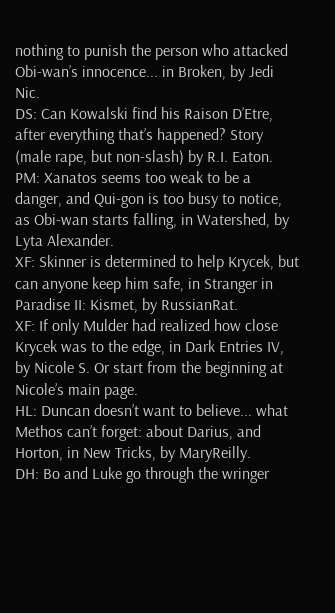nothing to punish the person who attacked Obi-wan’s innocence... in Broken, by Jedi Nic.
DS: Can Kowalski find his Raison D’Etre, after everything that’s happened? Story (male rape, but non-slash) by R.I. Eaton.
PM: Xanatos seems too weak to be a danger, and Qui-gon is too busy to notice, as Obi-wan starts falling, in Watershed, by Lyta Alexander.
XF: Skinner is determined to help Krycek, but can anyone keep him safe, in Stranger in Paradise II: Kismet, by RussianRat.
XF: If only Mulder had realized how close Krycek was to the edge, in Dark Entries IV, by Nicole S. Or start from the beginning at Nicole’s main page.
HL: Duncan doesn’t want to believe... what Methos can’t forget: about Darius, and Horton, in New Tricks, by MaryReilly.
DH: Bo and Luke go through the wringer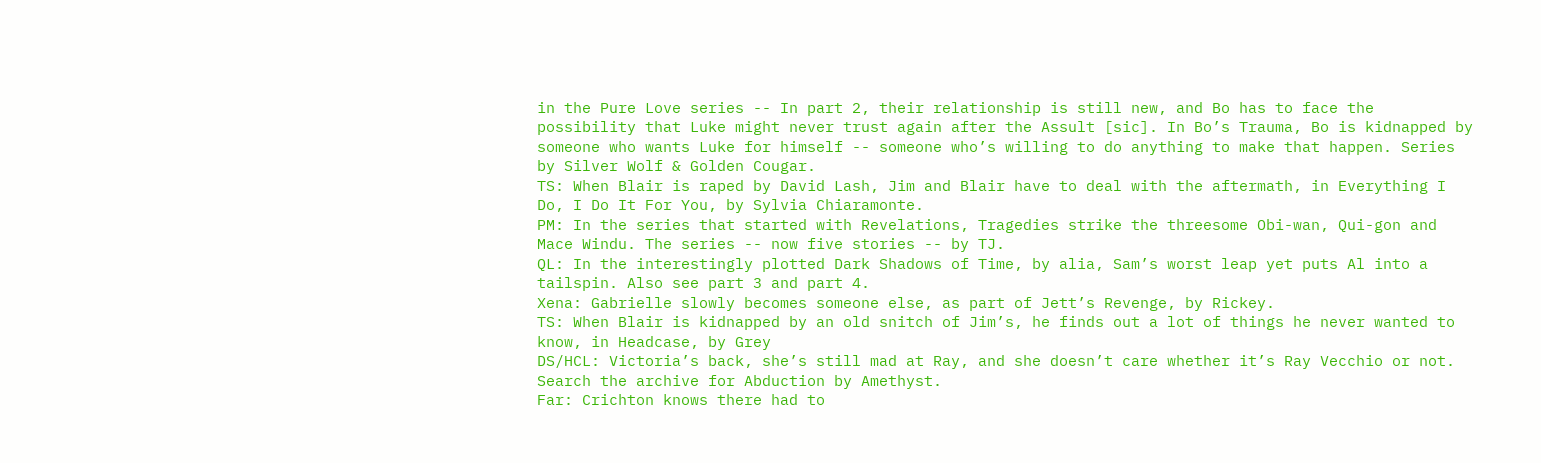in the Pure Love series -- In part 2, their relationship is still new, and Bo has to face the possibility that Luke might never trust again after the Assult [sic]. In Bo’s Trauma, Bo is kidnapped by someone who wants Luke for himself -- someone who’s willing to do anything to make that happen. Series by Silver Wolf & Golden Cougar.
TS: When Blair is raped by David Lash, Jim and Blair have to deal with the aftermath, in Everything I Do, I Do It For You, by Sylvia Chiaramonte.
PM: In the series that started with Revelations, Tragedies strike the threesome Obi-wan, Qui-gon and Mace Windu. The series -- now five stories -- by TJ.
QL: In the interestingly plotted Dark Shadows of Time, by alia, Sam’s worst leap yet puts Al into a tailspin. Also see part 3 and part 4.
Xena: Gabrielle slowly becomes someone else, as part of Jett’s Revenge, by Rickey.
TS: When Blair is kidnapped by an old snitch of Jim’s, he finds out a lot of things he never wanted to know, in Headcase, by Grey
DS/HCL: Victoria’s back, she’s still mad at Ray, and she doesn’t care whether it’s Ray Vecchio or not. Search the archive for Abduction by Amethyst.
Far: Crichton knows there had to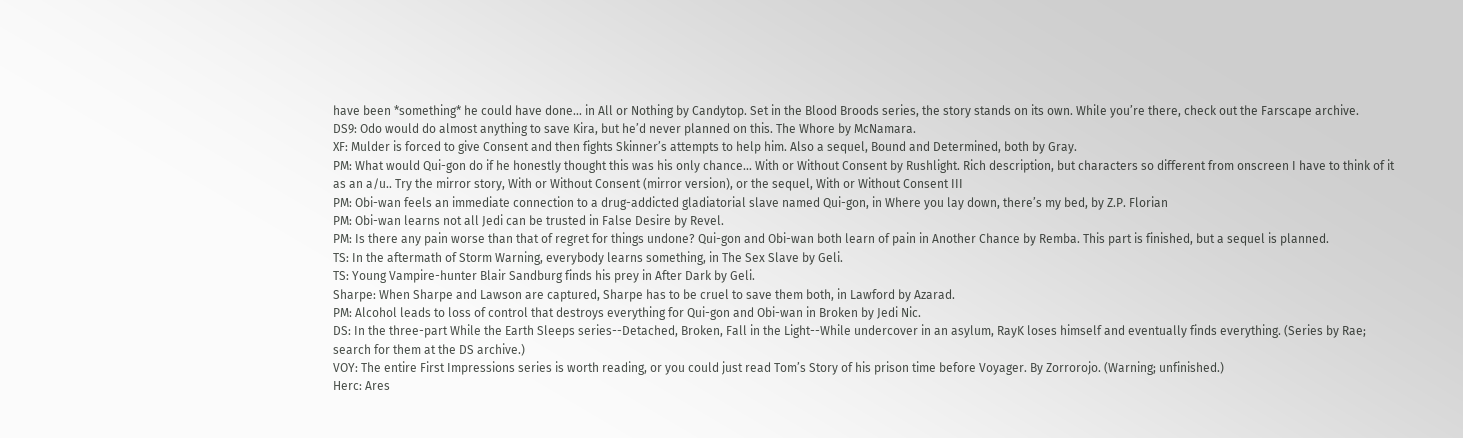have been *something* he could have done... in All or Nothing by Candytop. Set in the Blood Broods series, the story stands on its own. While you’re there, check out the Farscape archive.
DS9: Odo would do almost anything to save Kira, but he’d never planned on this. The Whore by McNamara.
XF: Mulder is forced to give Consent and then fights Skinner’s attempts to help him. Also a sequel, Bound and Determined, both by Gray.
PM: What would Qui-gon do if he honestly thought this was his only chance... With or Without Consent by Rushlight. Rich description, but characters so different from onscreen I have to think of it as an a/u.. Try the mirror story, With or Without Consent (mirror version), or the sequel, With or Without Consent III
PM: Obi-wan feels an immediate connection to a drug-addicted gladiatorial slave named Qui-gon, in Where you lay down, there’s my bed, by Z.P. Florian
PM: Obi-wan learns not all Jedi can be trusted in False Desire by Revel.
PM: Is there any pain worse than that of regret for things undone? Qui-gon and Obi-wan both learn of pain in Another Chance by Remba. This part is finished, but a sequel is planned.
TS: In the aftermath of Storm Warning, everybody learns something, in The Sex Slave by Geli.
TS: Young Vampire-hunter Blair Sandburg finds his prey in After Dark by Geli.
Sharpe: When Sharpe and Lawson are captured, Sharpe has to be cruel to save them both, in Lawford by Azarad.
PM: Alcohol leads to loss of control that destroys everything for Qui-gon and Obi-wan in Broken by Jedi Nic.
DS: In the three-part While the Earth Sleeps series--Detached, Broken, Fall in the Light--While undercover in an asylum, RayK loses himself and eventually finds everything. (Series by Rae; search for them at the DS archive.)
VOY: The entire First Impressions series is worth reading, or you could just read Tom’s Story of his prison time before Voyager. By Zorrorojo. (Warning; unfinished.)
Herc: Ares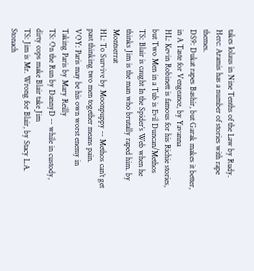takes Iolaus in Nine Tenths of the Law by Rudy.
Herc: Aramis has a number of stories with rape themes.
DS9: Dukat rapes Bashir, but Garak makes it better, in A Taste for Vengeance, by Yavanna
HL: Kevin Robinett is famous for his Richie stories, but Two Men in a Tub is Evil Duncan/Methos
TS: Blair is caught In the Spider’s Web when he thinks Jim is the man who brutally raped him. by Montserrat
HL: To Survive by Moonpuppy -- Methos can’t get past thinking two men together means pain.
VOY: Paris may be his own worst enemy in Taking Paris by Mary Reilly
TS: On the Run by DannyD -- while in custody, dirty cops make Blair take Jim
TS: Jim is Mr. Wrong for Blair, by Stacy L.A. Stonach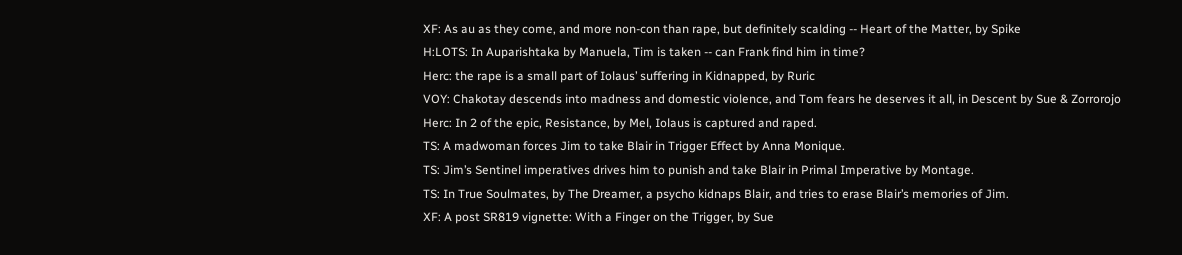XF: As au as they come, and more non-con than rape, but definitely scalding -- Heart of the Matter, by Spike
H:LOTS: In Auparishtaka by Manuela, Tim is taken -- can Frank find him in time?
Herc: the rape is a small part of Iolaus’ suffering in Kidnapped, by Ruric
VOY: Chakotay descends into madness and domestic violence, and Tom fears he deserves it all, in Descent by Sue & Zorrorojo
Herc: In 2 of the epic, Resistance, by Mel, Iolaus is captured and raped.
TS: A madwoman forces Jim to take Blair in Trigger Effect by Anna Monique.
TS: Jim’s Sentinel imperatives drives him to punish and take Blair in Primal Imperative by Montage.
TS: In True Soulmates, by The Dreamer, a psycho kidnaps Blair, and tries to erase Blair’s memories of Jim.
XF: A post SR819 vignette: With a Finger on the Trigger, by Sue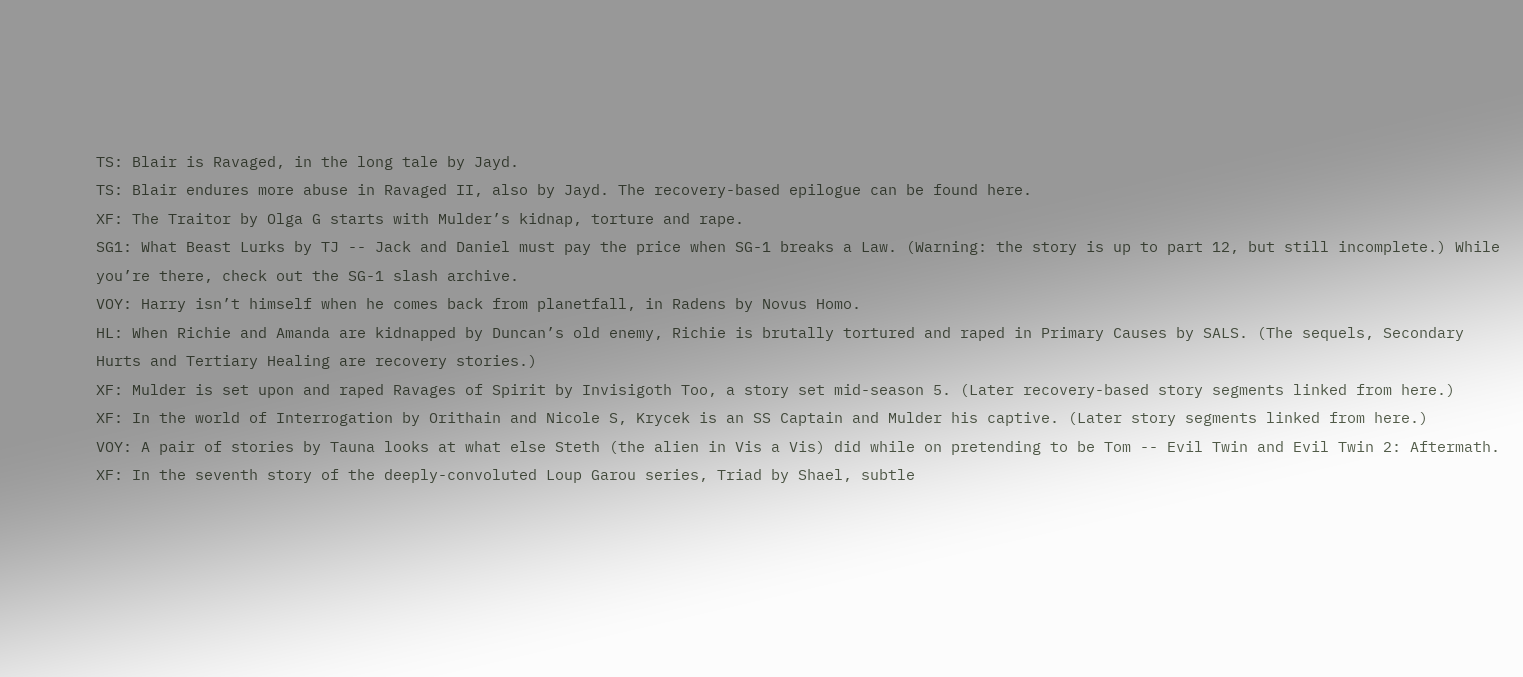TS: Blair is Ravaged, in the long tale by Jayd.
TS: Blair endures more abuse in Ravaged II, also by Jayd. The recovery-based epilogue can be found here.
XF: The Traitor by Olga G starts with Mulder’s kidnap, torture and rape.
SG1: What Beast Lurks by TJ -- Jack and Daniel must pay the price when SG-1 breaks a Law. (Warning: the story is up to part 12, but still incomplete.) While you’re there, check out the SG-1 slash archive.
VOY: Harry isn’t himself when he comes back from planetfall, in Radens by Novus Homo.
HL: When Richie and Amanda are kidnapped by Duncan’s old enemy, Richie is brutally tortured and raped in Primary Causes by SALS. (The sequels, Secondary Hurts and Tertiary Healing are recovery stories.)
XF: Mulder is set upon and raped Ravages of Spirit by Invisigoth Too, a story set mid-season 5. (Later recovery-based story segments linked from here.)
XF: In the world of Interrogation by Orithain and Nicole S, Krycek is an SS Captain and Mulder his captive. (Later story segments linked from here.)
VOY: A pair of stories by Tauna looks at what else Steth (the alien in Vis a Vis) did while on pretending to be Tom -- Evil Twin and Evil Twin 2: Aftermath.
XF: In the seventh story of the deeply-convoluted Loup Garou series, Triad by Shael, subtle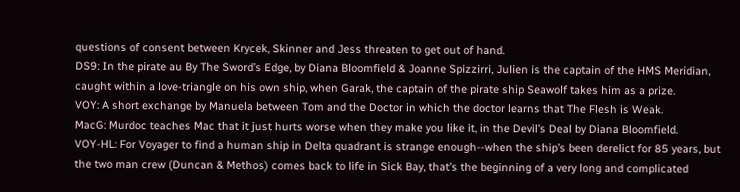questions of consent between Krycek, Skinner and Jess threaten to get out of hand.
DS9: In the pirate au By The Sword’s Edge, by Diana Bloomfield & Joanne Spizzirri, Julien is the captain of the HMS Meridian, caught within a love-triangle on his own ship, when Garak, the captain of the pirate ship Seawolf takes him as a prize.
VOY: A short exchange by Manuela between Tom and the Doctor in which the doctor learns that The Flesh is Weak.
MacG: Murdoc teaches Mac that it just hurts worse when they make you like it, in the Devil’s Deal by Diana Bloomfield.
VOY-HL: For Voyager to find a human ship in Delta quadrant is strange enough--when the ship’s been derelict for 85 years, but the two man crew (Duncan & Methos) comes back to life in Sick Bay, that’s the beginning of a very long and complicated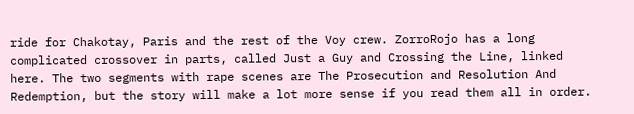ride for Chakotay, Paris and the rest of the Voy crew. ZorroRojo has a long complicated crossover in parts, called Just a Guy and Crossing the Line, linked here. The two segments with rape scenes are The Prosecution and Resolution And Redemption, but the story will make a lot more sense if you read them all in order.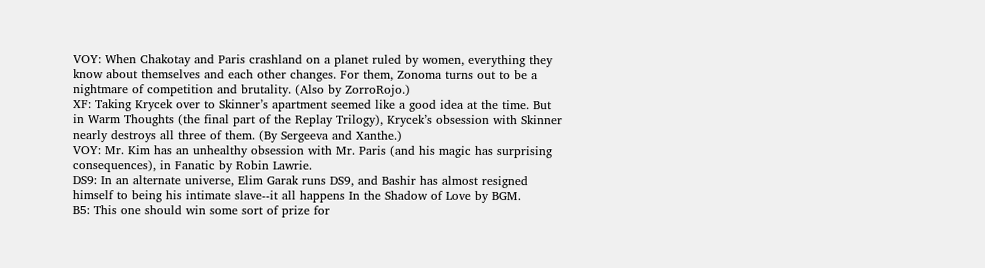VOY: When Chakotay and Paris crashland on a planet ruled by women, everything they know about themselves and each other changes. For them, Zonoma turns out to be a nightmare of competition and brutality. (Also by ZorroRojo.)
XF: Taking Krycek over to Skinner’s apartment seemed like a good idea at the time. But in Warm Thoughts (the final part of the Replay Trilogy), Krycek’s obsession with Skinner nearly destroys all three of them. (By Sergeeva and Xanthe.)
VOY: Mr. Kim has an unhealthy obsession with Mr. Paris (and his magic has surprising consequences), in Fanatic by Robin Lawrie.
DS9: In an alternate universe, Elim Garak runs DS9, and Bashir has almost resigned himself to being his intimate slave--it all happens In the Shadow of Love by BGM.
B5: This one should win some sort of prize for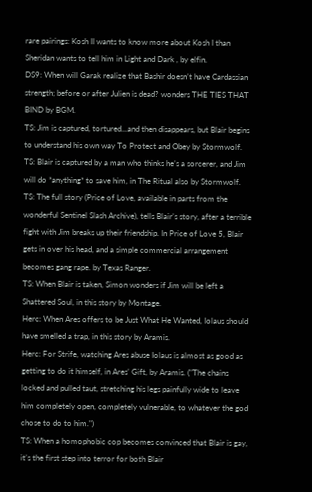rare pairings: Kosh II wants to know more about Kosh I than Sheridan wants to tell him in Light and Dark , by elfin.
DS9: When will Garak realize that Bashir doesn’t have Cardassian strength; before or after Julien is dead? wonders THE TIES THAT BIND by BGM.
TS: Jim is captured, tortured...and then disappears, but Blair begins to understand his own way To Protect and Obey by Stormwolf.
TS: Blair is captured by a man who thinks he’s a sorcerer, and Jim will do *anything* to save him, in The Ritual also by Stormwolf.
TS: The full story (Price of Love, available in parts from the wonderful Sentinel Slash Archive), tells Blair’s story, after a terrible fight with Jim breaks up their friendship. In Price of Love 5, Blair gets in over his head, and a simple commercial arrangement becomes gang rape. by Texas Ranger.
TS: When Blair is taken, Simon wonders if Jim will be left a Shattered Soul, in this story by Montage.
Herc: When Ares offers to be Just What He Wanted, Iolaus should have smelled a trap, in this story by Aramis.
Herc: For Strife, watching Ares abuse Iolaus is almost as good as getting to do it himself, in Ares’ Gift, by Aramis. ("The chains locked and pulled taut, stretching his legs painfully wide to leave him completely open, completely vulnerable, to whatever the god chose to do to him.")
TS: When a homophobic cop becomes convinced that Blair is gay, it’s the first step into terror for both Blair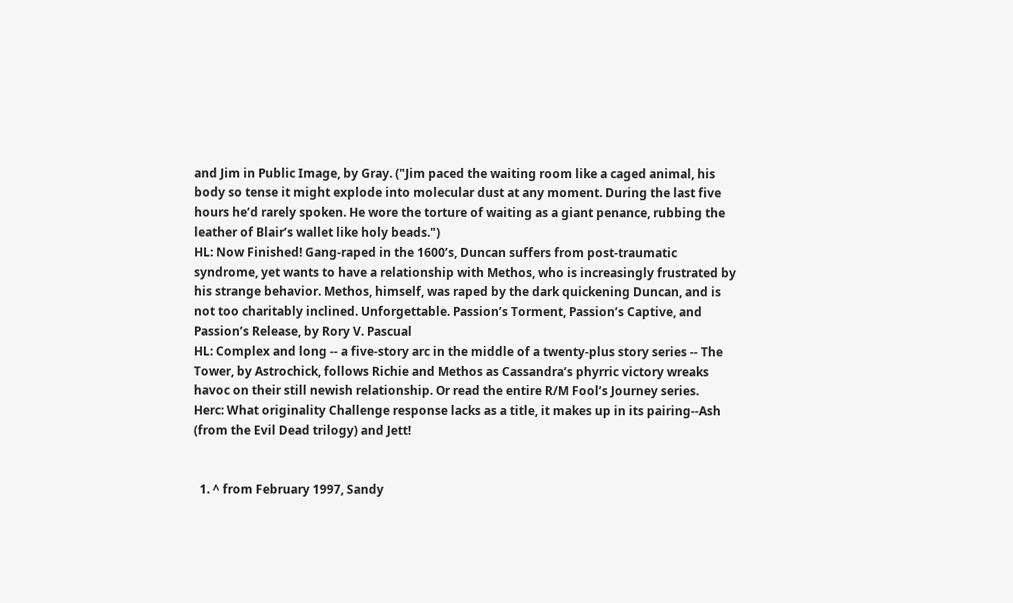and Jim in Public Image, by Gray. ("Jim paced the waiting room like a caged animal, his body so tense it might explode into molecular dust at any moment. During the last five hours he’d rarely spoken. He wore the torture of waiting as a giant penance, rubbing the leather of Blair’s wallet like holy beads.")
HL: Now Finished! Gang-raped in the 1600’s, Duncan suffers from post-traumatic syndrome, yet wants to have a relationship with Methos, who is increasingly frustrated by his strange behavior. Methos, himself, was raped by the dark quickening Duncan, and is not too charitably inclined. Unforgettable. Passion’s Torment, Passion’s Captive, and Passion’s Release, by Rory V. Pascual
HL: Complex and long -- a five-story arc in the middle of a twenty-plus story series -- The Tower, by Astrochick, follows Richie and Methos as Cassandra’s phyrric victory wreaks havoc on their still newish relationship. Or read the entire R/M Fool’s Journey series.
Herc: What originality Challenge response lacks as a title, it makes up in its pairing--Ash (from the Evil Dead trilogy) and Jett!


  1. ^ from February 1997, Sandy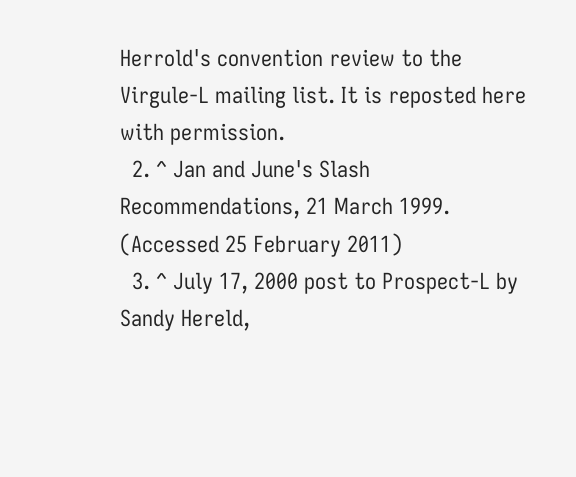Herrold's convention review to the Virgule-L mailing list. It is reposted here with permission.
  2. ^ Jan and June's Slash Recommendations, 21 March 1999. (Accessed 25 February 2011)
  3. ^ July 17, 2000 post to Prospect-L by Sandy Hereld,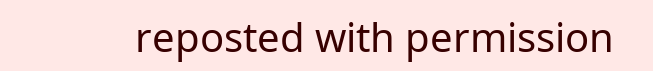reposted with permission